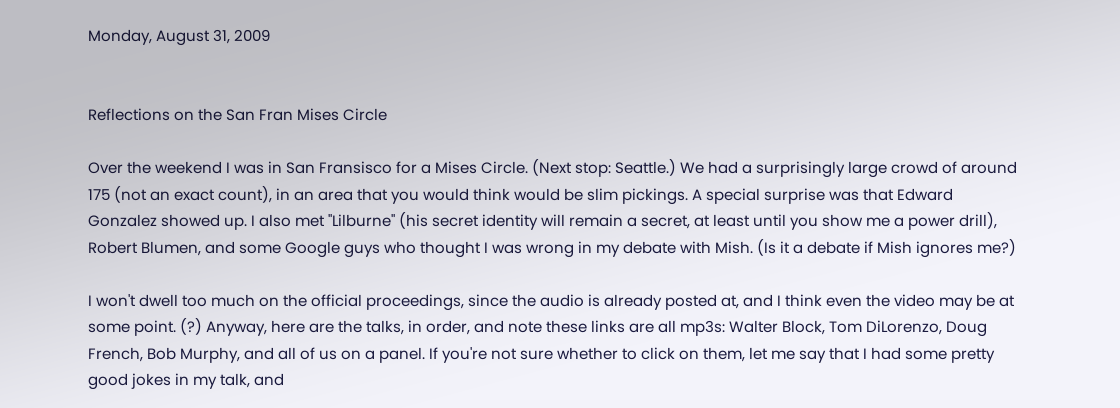Monday, August 31, 2009


Reflections on the San Fran Mises Circle

Over the weekend I was in San Fransisco for a Mises Circle. (Next stop: Seattle.) We had a surprisingly large crowd of around 175 (not an exact count), in an area that you would think would be slim pickings. A special surprise was that Edward Gonzalez showed up. I also met "Lilburne" (his secret identity will remain a secret, at least until you show me a power drill), Robert Blumen, and some Google guys who thought I was wrong in my debate with Mish. (Is it a debate if Mish ignores me?)

I won't dwell too much on the official proceedings, since the audio is already posted at, and I think even the video may be at some point. (?) Anyway, here are the talks, in order, and note these links are all mp3s: Walter Block, Tom DiLorenzo, Doug French, Bob Murphy, and all of us on a panel. If you're not sure whether to click on them, let me say that I had some pretty good jokes in my talk, and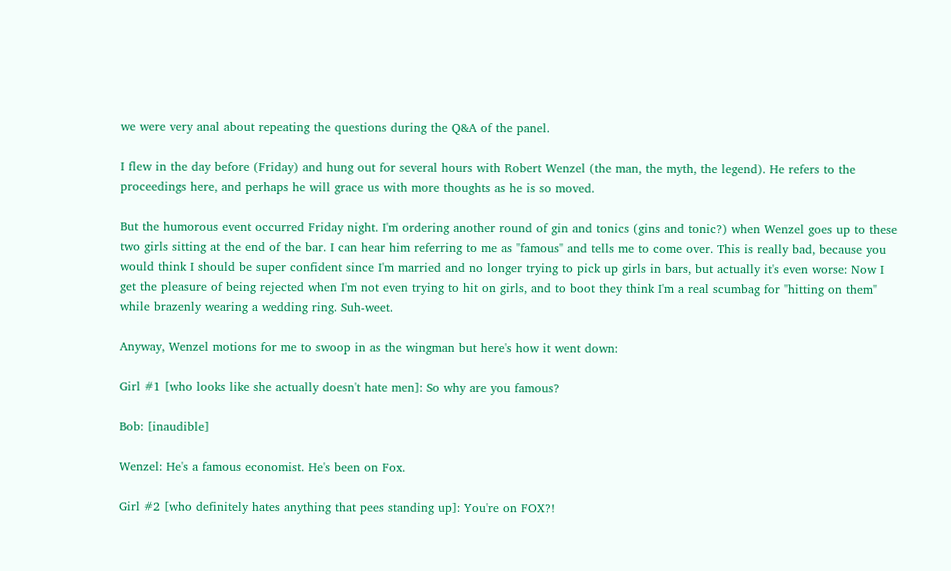we were very anal about repeating the questions during the Q&A of the panel.

I flew in the day before (Friday) and hung out for several hours with Robert Wenzel (the man, the myth, the legend). He refers to the proceedings here, and perhaps he will grace us with more thoughts as he is so moved.

But the humorous event occurred Friday night. I'm ordering another round of gin and tonics (gins and tonic?) when Wenzel goes up to these two girls sitting at the end of the bar. I can hear him referring to me as "famous" and tells me to come over. This is really bad, because you would think I should be super confident since I'm married and no longer trying to pick up girls in bars, but actually it's even worse: Now I get the pleasure of being rejected when I'm not even trying to hit on girls, and to boot they think I'm a real scumbag for "hitting on them" while brazenly wearing a wedding ring. Suh-weet.

Anyway, Wenzel motions for me to swoop in as the wingman but here's how it went down:

Girl #1 [who looks like she actually doesn't hate men]: So why are you famous?

Bob: [inaudible]

Wenzel: He's a famous economist. He's been on Fox.

Girl #2 [who definitely hates anything that pees standing up]: You're on FOX?!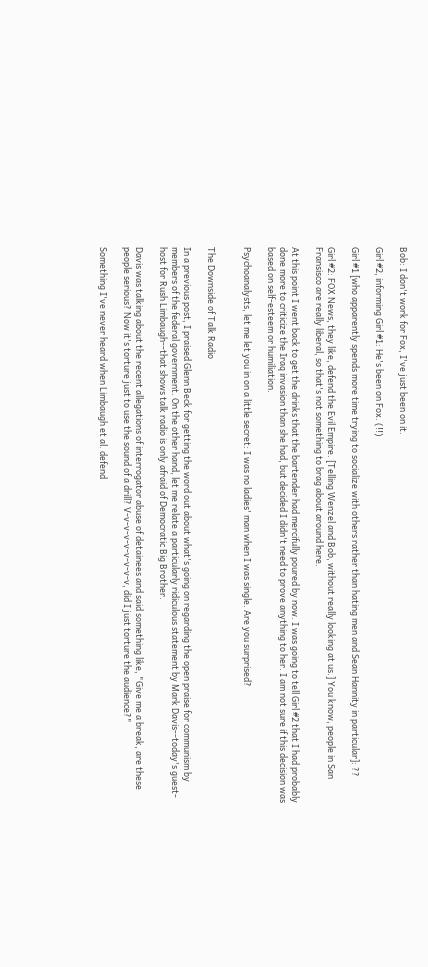Bob: I don't work for Fox, I've just been on it.

Girl #2, informing Girl #1: He's been on Fox. (!!)

Girl #1 [who apparently spends more time trying to socialize with others rather than hating men and Sean Hannity in particular]: ??

Girl #2: FOX News, they like, defend the Evil Empire. [Telling Wenzel and Bob, without really looking at us.] You know, people in San Fransisco are really liberal, so that's not something to brag about around here.

At this point I went back to get the drinks that the bartender had mercifully poured by now. I was going to tell Girl #2 that I had probably done more to criticize the Iraq invasion than she had, but decided I didn't need to prove anything to her. I am not sure if this decision was based on self-esteem or humiliation.

Psychoanalysts, let me let you in on a little secret: I was no ladies' man when I was single. Are you surprised?


The Downside of Talk Radio

In a previous post, I praised Glenn Beck for getting the word out about what's going on regarding the open praise for communism by members of the federal government. On the other hand, let me relate a particularly ridiculous statement by Mark Davis--today's guest-host for Rush Limbaugh--that shows talk radio is only afraid of Democratic Big Brother.

Davis was talking about the recent allegations of interrogator abuse of detainees and said something like, "Give me a break, are these people serious? Now it's torture just to use the sound of a drill? V-v-v-v-v-v-v-v-v, did I just torture the audience?"

Something I've never heard when Limbaugh et al. defend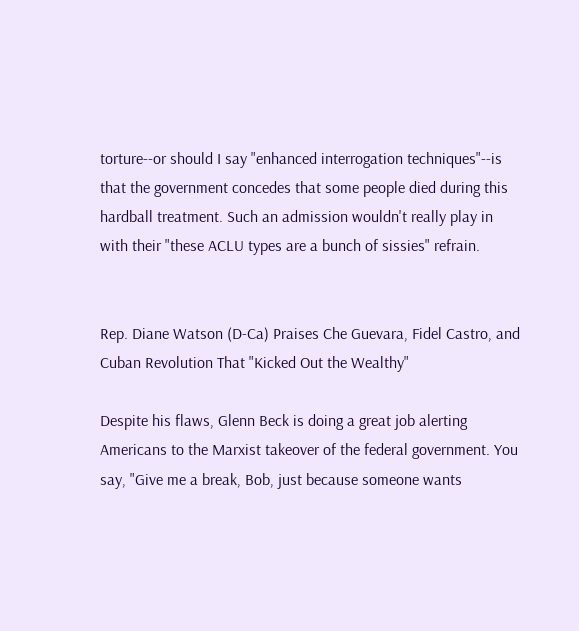torture--or should I say "enhanced interrogation techniques"--is that the government concedes that some people died during this hardball treatment. Such an admission wouldn't really play in with their "these ACLU types are a bunch of sissies" refrain.


Rep. Diane Watson (D-Ca) Praises Che Guevara, Fidel Castro, and Cuban Revolution That "Kicked Out the Wealthy"

Despite his flaws, Glenn Beck is doing a great job alerting Americans to the Marxist takeover of the federal government. You say, "Give me a break, Bob, just because someone wants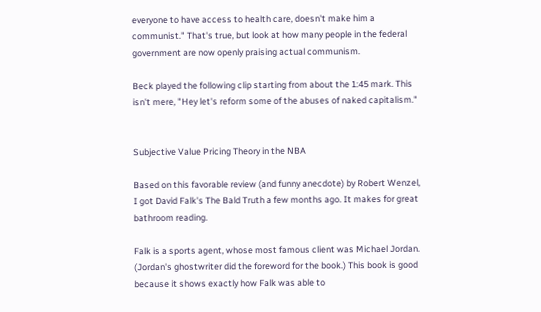everyone to have access to health care, doesn't make him a communist." That's true, but look at how many people in the federal government are now openly praising actual communism.

Beck played the following clip starting from about the 1:45 mark. This isn't mere, "Hey let's reform some of the abuses of naked capitalism."


Subjective Value Pricing Theory in the NBA

Based on this favorable review (and funny anecdote) by Robert Wenzel, I got David Falk's The Bald Truth a few months ago. It makes for great bathroom reading.

Falk is a sports agent, whose most famous client was Michael Jordan. (Jordan's ghostwriter did the foreword for the book.) This book is good because it shows exactly how Falk was able to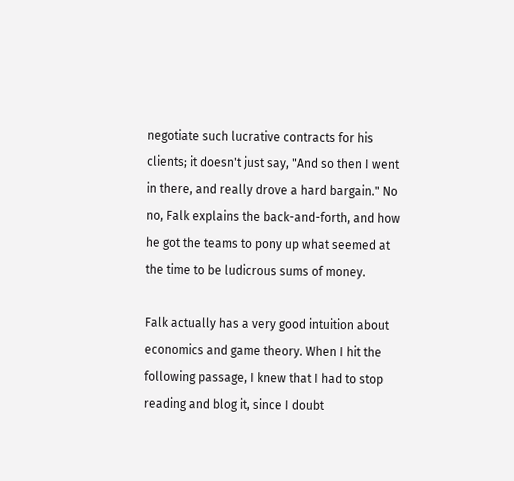negotiate such lucrative contracts for his clients; it doesn't just say, "And so then I went in there, and really drove a hard bargain." No no, Falk explains the back-and-forth, and how he got the teams to pony up what seemed at the time to be ludicrous sums of money.

Falk actually has a very good intuition about economics and game theory. When I hit the following passage, I knew that I had to stop reading and blog it, since I doubt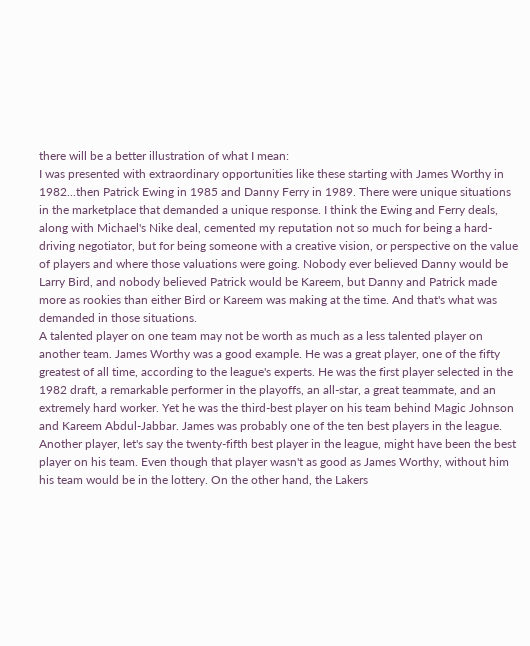there will be a better illustration of what I mean:
I was presented with extraordinary opportunities like these starting with James Worthy in 1982...then Patrick Ewing in 1985 and Danny Ferry in 1989. There were unique situations in the marketplace that demanded a unique response. I think the Ewing and Ferry deals, along with Michael's Nike deal, cemented my reputation not so much for being a hard-driving negotiator, but for being someone with a creative vision, or perspective on the value of players and where those valuations were going. Nobody ever believed Danny would be Larry Bird, and nobody believed Patrick would be Kareem, but Danny and Patrick made more as rookies than either Bird or Kareem was making at the time. And that's what was demanded in those situations.
A talented player on one team may not be worth as much as a less talented player on another team. James Worthy was a good example. He was a great player, one of the fifty greatest of all time, according to the league's experts. He was the first player selected in the 1982 draft, a remarkable performer in the playoffs, an all-star, a great teammate, and an extremely hard worker. Yet he was the third-best player on his team behind Magic Johnson and Kareem Abdul-Jabbar. James was probably one of the ten best players in the league. Another player, let's say the twenty-fifth best player in the league, might have been the best player on his team. Even though that player wasn't as good as James Worthy, without him his team would be in the lottery. On the other hand, the Lakers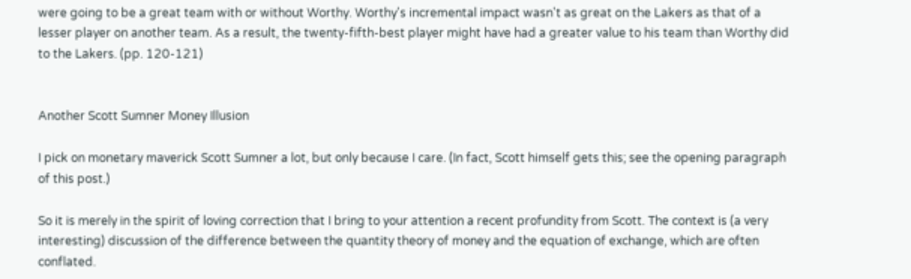were going to be a great team with or without Worthy. Worthy's incremental impact wasn't as great on the Lakers as that of a lesser player on another team. As a result, the twenty-fifth-best player might have had a greater value to his team than Worthy did to the Lakers. (pp. 120-121)


Another Scott Sumner Money Illusion

I pick on monetary maverick Scott Sumner a lot, but only because I care. (In fact, Scott himself gets this; see the opening paragraph of this post.)

So it is merely in the spirit of loving correction that I bring to your attention a recent profundity from Scott. The context is (a very interesting) discussion of the difference between the quantity theory of money and the equation of exchange, which are often conflated.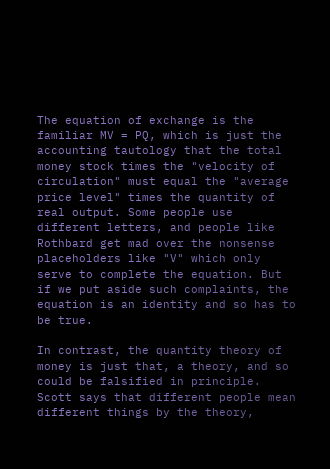The equation of exchange is the familiar MV = PQ, which is just the accounting tautology that the total money stock times the "velocity of circulation" must equal the "average price level" times the quantity of real output. Some people use different letters, and people like Rothbard get mad over the nonsense placeholders like "V" which only serve to complete the equation. But if we put aside such complaints, the equation is an identity and so has to be true.

In contrast, the quantity theory of money is just that, a theory, and so could be falsified in principle. Scott says that different people mean different things by the theory,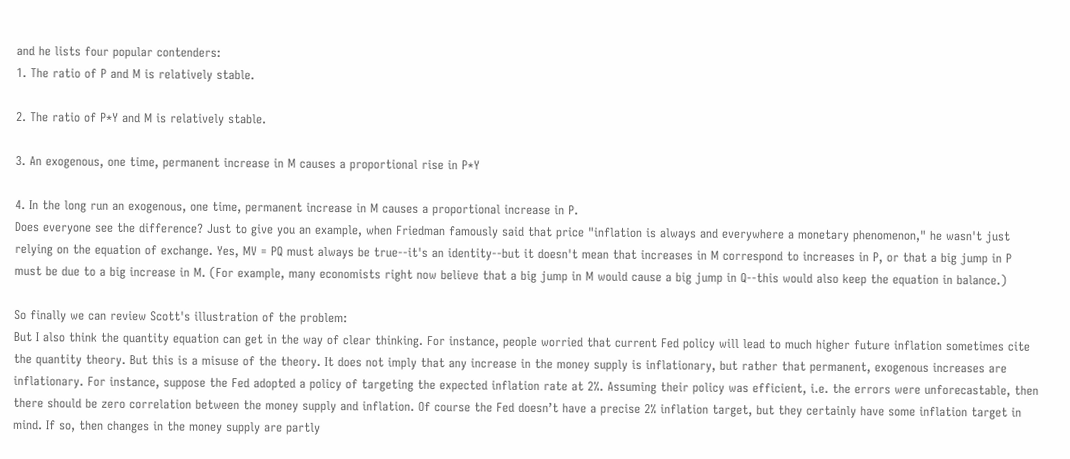and he lists four popular contenders:
1. The ratio of P and M is relatively stable.

2. The ratio of P*Y and M is relatively stable.

3. An exogenous, one time, permanent increase in M causes a proportional rise in P*Y

4. In the long run an exogenous, one time, permanent increase in M causes a proportional increase in P.
Does everyone see the difference? Just to give you an example, when Friedman famously said that price "inflation is always and everywhere a monetary phenomenon," he wasn't just relying on the equation of exchange. Yes, MV = PQ must always be true--it's an identity--but it doesn't mean that increases in M correspond to increases in P, or that a big jump in P must be due to a big increase in M. (For example, many economists right now believe that a big jump in M would cause a big jump in Q--this would also keep the equation in balance.)

So finally we can review Scott's illustration of the problem:
But I also think the quantity equation can get in the way of clear thinking. For instance, people worried that current Fed policy will lead to much higher future inflation sometimes cite the quantity theory. But this is a misuse of the theory. It does not imply that any increase in the money supply is inflationary, but rather that permanent, exogenous increases are inflationary. For instance, suppose the Fed adopted a policy of targeting the expected inflation rate at 2%. Assuming their policy was efficient, i.e. the errors were unforecastable, then there should be zero correlation between the money supply and inflation. Of course the Fed doesn’t have a precise 2% inflation target, but they certainly have some inflation target in mind. If so, then changes in the money supply are partly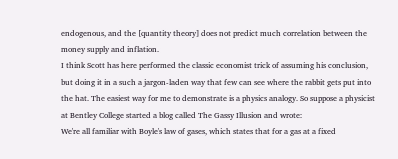endogenous, and the [quantity theory] does not predict much correlation between the money supply and inflation.
I think Scott has here performed the classic economist trick of assuming his conclusion, but doing it in a such a jargon-laden way that few can see where the rabbit gets put into the hat. The easiest way for me to demonstrate is a physics analogy. So suppose a physicist at Bentley College started a blog called The Gassy Illusion and wrote:
We're all familiar with Boyle's law of gases, which states that for a gas at a fixed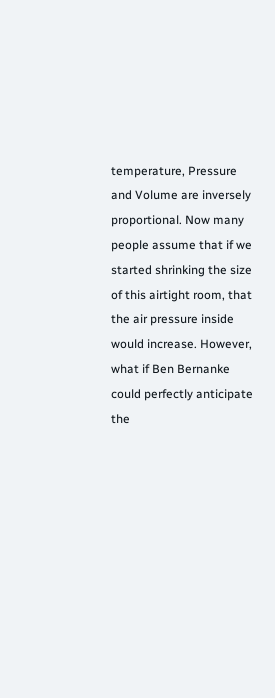temperature, Pressure and Volume are inversely proportional. Now many people assume that if we started shrinking the size of this airtight room, that the air pressure inside would increase. However, what if Ben Bernanke could perfectly anticipate the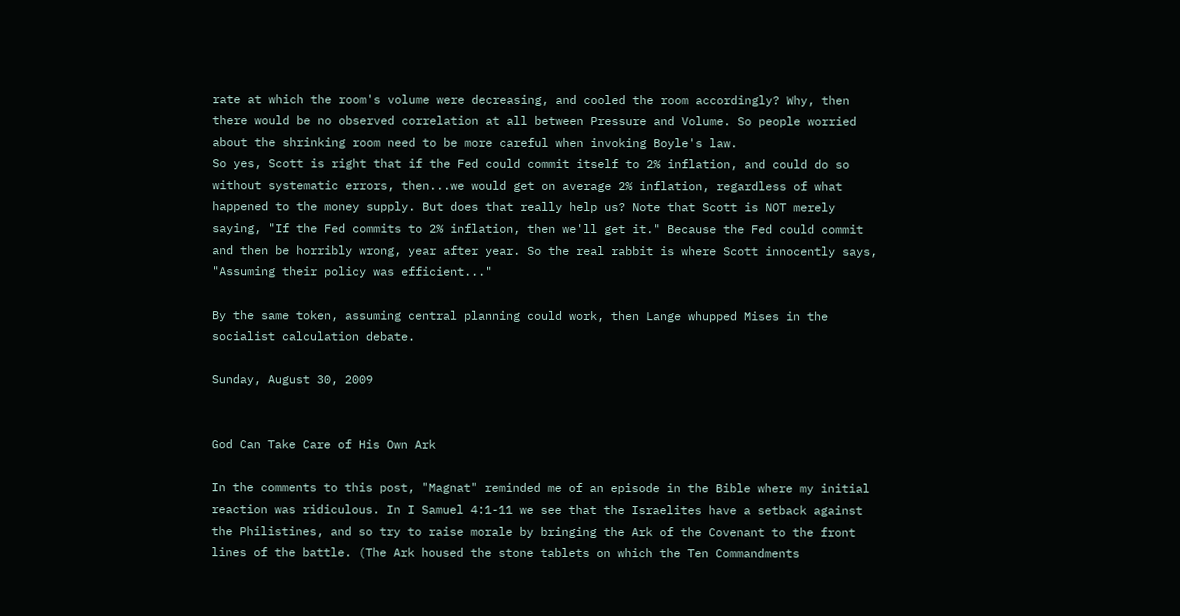rate at which the room's volume were decreasing, and cooled the room accordingly? Why, then there would be no observed correlation at all between Pressure and Volume. So people worried about the shrinking room need to be more careful when invoking Boyle's law.
So yes, Scott is right that if the Fed could commit itself to 2% inflation, and could do so without systematic errors, then...we would get on average 2% inflation, regardless of what happened to the money supply. But does that really help us? Note that Scott is NOT merely saying, "If the Fed commits to 2% inflation, then we'll get it." Because the Fed could commit and then be horribly wrong, year after year. So the real rabbit is where Scott innocently says, "Assuming their policy was efficient..."

By the same token, assuming central planning could work, then Lange whupped Mises in the socialist calculation debate.

Sunday, August 30, 2009


God Can Take Care of His Own Ark

In the comments to this post, "Magnat" reminded me of an episode in the Bible where my initial reaction was ridiculous. In I Samuel 4:1-11 we see that the Israelites have a setback against the Philistines, and so try to raise morale by bringing the Ark of the Covenant to the front lines of the battle. (The Ark housed the stone tablets on which the Ten Commandments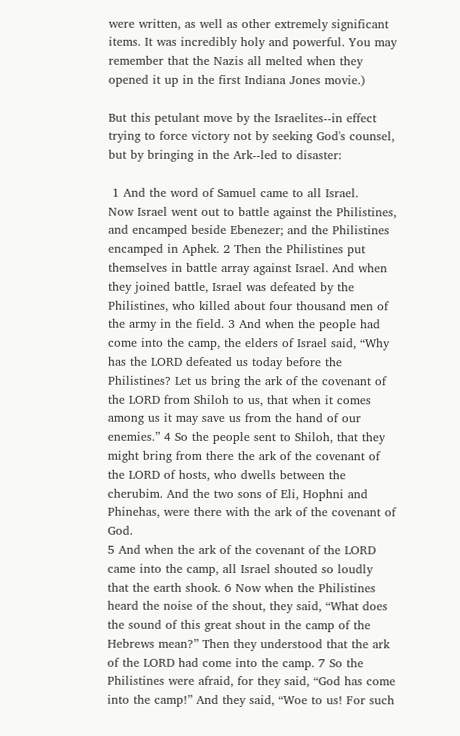were written, as well as other extremely significant items. It was incredibly holy and powerful. You may remember that the Nazis all melted when they opened it up in the first Indiana Jones movie.)

But this petulant move by the Israelites--in effect trying to force victory not by seeking God's counsel, but by bringing in the Ark--led to disaster:

 1 And the word of Samuel came to all Israel.
Now Israel went out to battle against the Philistines, and encamped beside Ebenezer; and the Philistines encamped in Aphek. 2 Then the Philistines put themselves in battle array against Israel. And when they joined battle, Israel was defeated by the Philistines, who killed about four thousand men of the army in the field. 3 And when the people had come into the camp, the elders of Israel said, “Why has the LORD defeated us today before the Philistines? Let us bring the ark of the covenant of the LORD from Shiloh to us, that when it comes among us it may save us from the hand of our enemies.” 4 So the people sent to Shiloh, that they might bring from there the ark of the covenant of the LORD of hosts, who dwells between the cherubim. And the two sons of Eli, Hophni and Phinehas, were there with the ark of the covenant of God.
5 And when the ark of the covenant of the LORD came into the camp, all Israel shouted so loudly that the earth shook. 6 Now when the Philistines heard the noise of the shout, they said, “What does the sound of this great shout in the camp of the Hebrews mean?” Then they understood that the ark of the LORD had come into the camp. 7 So the Philistines were afraid, for they said, “God has come into the camp!” And they said, “Woe to us! For such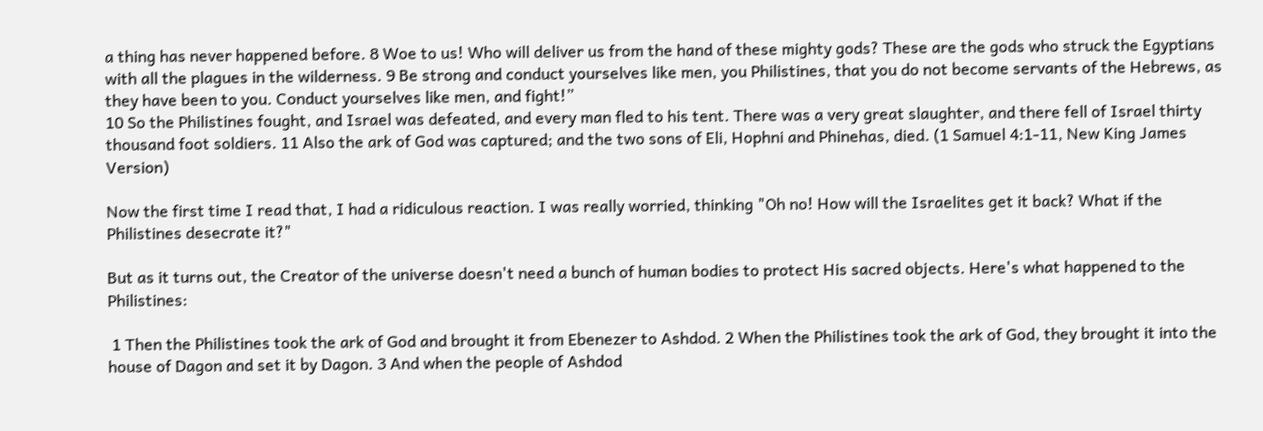a thing has never happened before. 8 Woe to us! Who will deliver us from the hand of these mighty gods? These are the gods who struck the Egyptians with all the plagues in the wilderness. 9 Be strong and conduct yourselves like men, you Philistines, that you do not become servants of the Hebrews, as they have been to you. Conduct yourselves like men, and fight!”
10 So the Philistines fought, and Israel was defeated, and every man fled to his tent. There was a very great slaughter, and there fell of Israel thirty thousand foot soldiers. 11 Also the ark of God was captured; and the two sons of Eli, Hophni and Phinehas, died. (1 Samuel 4:1-11, New King James Version)

Now the first time I read that, I had a ridiculous reaction. I was really worried, thinking "Oh no! How will the Israelites get it back? What if the Philistines desecrate it?"

But as it turns out, the Creator of the universe doesn't need a bunch of human bodies to protect His sacred objects. Here's what happened to the Philistines:

 1 Then the Philistines took the ark of God and brought it from Ebenezer to Ashdod. 2 When the Philistines took the ark of God, they brought it into the house of Dagon and set it by Dagon. 3 And when the people of Ashdod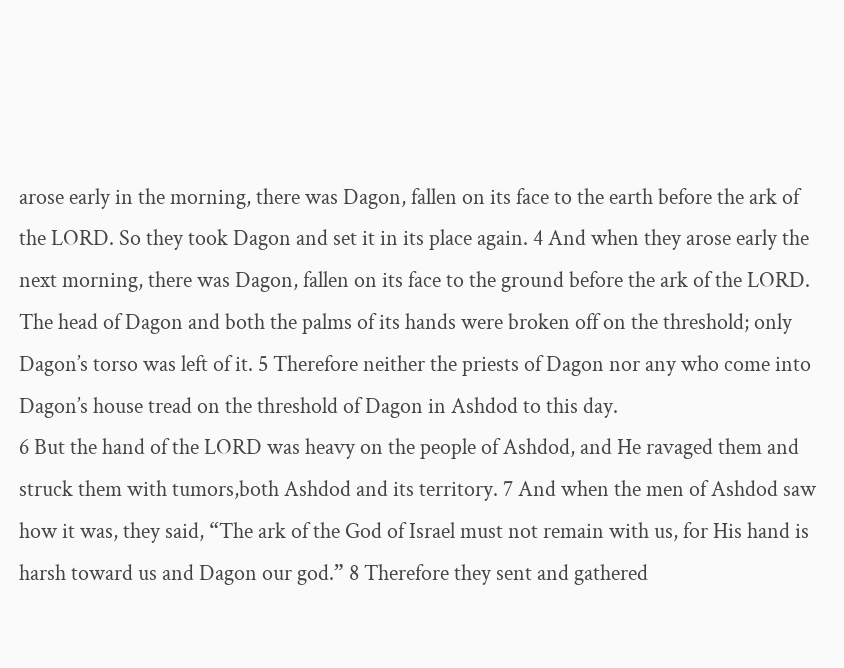arose early in the morning, there was Dagon, fallen on its face to the earth before the ark of the LORD. So they took Dagon and set it in its place again. 4 And when they arose early the next morning, there was Dagon, fallen on its face to the ground before the ark of the LORD. The head of Dagon and both the palms of its hands were broken off on the threshold; only Dagon’s torso was left of it. 5 Therefore neither the priests of Dagon nor any who come into Dagon’s house tread on the threshold of Dagon in Ashdod to this day.
6 But the hand of the LORD was heavy on the people of Ashdod, and He ravaged them and struck them with tumors,both Ashdod and its territory. 7 And when the men of Ashdod saw how it was, they said, “The ark of the God of Israel must not remain with us, for His hand is harsh toward us and Dagon our god.” 8 Therefore they sent and gathered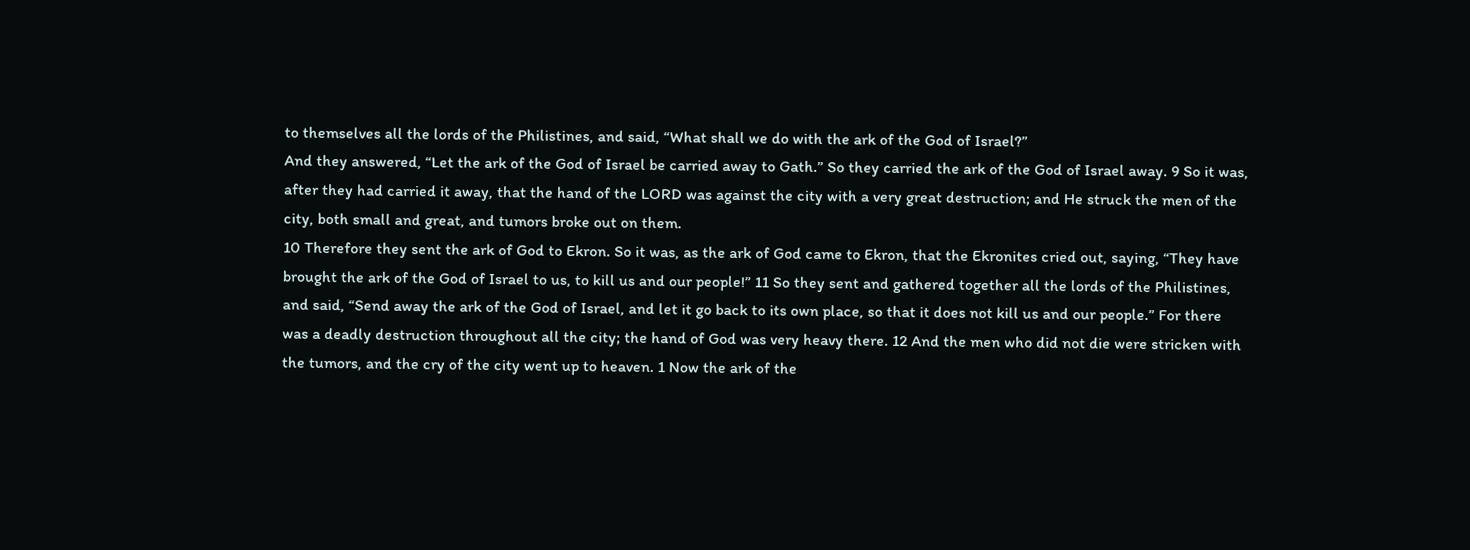to themselves all the lords of the Philistines, and said, “What shall we do with the ark of the God of Israel?”
And they answered, “Let the ark of the God of Israel be carried away to Gath.” So they carried the ark of the God of Israel away. 9 So it was, after they had carried it away, that the hand of the LORD was against the city with a very great destruction; and He struck the men of the city, both small and great, and tumors broke out on them.
10 Therefore they sent the ark of God to Ekron. So it was, as the ark of God came to Ekron, that the Ekronites cried out, saying, “They have brought the ark of the God of Israel to us, to kill us and our people!” 11 So they sent and gathered together all the lords of the Philistines, and said, “Send away the ark of the God of Israel, and let it go back to its own place, so that it does not kill us and our people.” For there was a deadly destruction throughout all the city; the hand of God was very heavy there. 12 And the men who did not die were stricken with the tumors, and the cry of the city went up to heaven. 1 Now the ark of the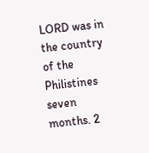LORD was in the country of the Philistines seven months. 2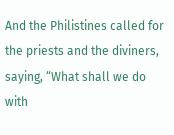And the Philistines called for the priests and the diviners, saying, “What shall we do with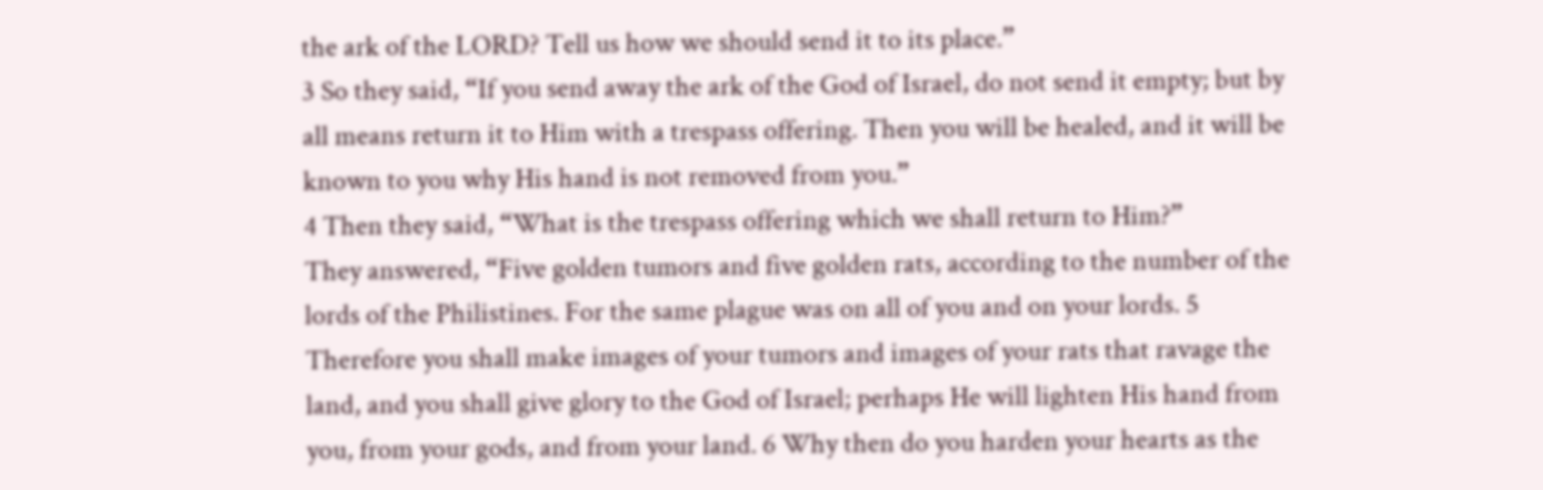the ark of the LORD? Tell us how we should send it to its place.”
3 So they said, “If you send away the ark of the God of Israel, do not send it empty; but by all means return it to Him with a trespass offering. Then you will be healed, and it will be known to you why His hand is not removed from you.”
4 Then they said, “What is the trespass offering which we shall return to Him?”
They answered, “Five golden tumors and five golden rats, according to the number of the lords of the Philistines. For the same plague was on all of you and on your lords. 5 Therefore you shall make images of your tumors and images of your rats that ravage the land, and you shall give glory to the God of Israel; perhaps He will lighten His hand from you, from your gods, and from your land. 6 Why then do you harden your hearts as the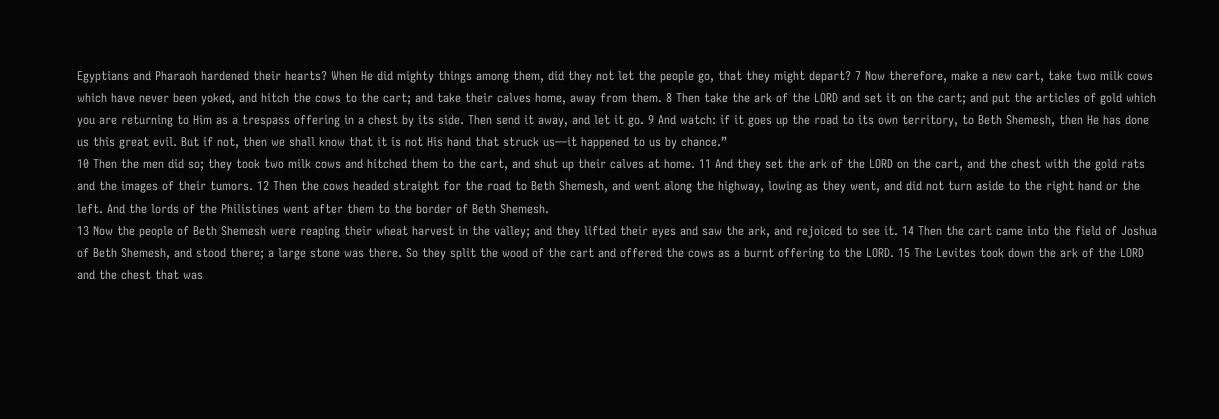Egyptians and Pharaoh hardened their hearts? When He did mighty things among them, did they not let the people go, that they might depart? 7 Now therefore, make a new cart, take two milk cows which have never been yoked, and hitch the cows to the cart; and take their calves home, away from them. 8 Then take the ark of the LORD and set it on the cart; and put the articles of gold which you are returning to Him as a trespass offering in a chest by its side. Then send it away, and let it go. 9 And watch: if it goes up the road to its own territory, to Beth Shemesh, then He has done us this great evil. But if not, then we shall know that it is not His hand that struck us—it happened to us by chance.”
10 Then the men did so; they took two milk cows and hitched them to the cart, and shut up their calves at home. 11 And they set the ark of the LORD on the cart, and the chest with the gold rats and the images of their tumors. 12 Then the cows headed straight for the road to Beth Shemesh, and went along the highway, lowing as they went, and did not turn aside to the right hand or the left. And the lords of the Philistines went after them to the border of Beth Shemesh.
13 Now the people of Beth Shemesh were reaping their wheat harvest in the valley; and they lifted their eyes and saw the ark, and rejoiced to see it. 14 Then the cart came into the field of Joshua of Beth Shemesh, and stood there; a large stone was there. So they split the wood of the cart and offered the cows as a burnt offering to the LORD. 15 The Levites took down the ark of the LORD and the chest that was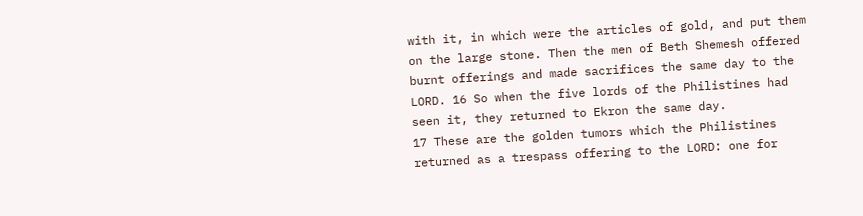with it, in which were the articles of gold, and put them on the large stone. Then the men of Beth Shemesh offered burnt offerings and made sacrifices the same day to the LORD. 16 So when the five lords of the Philistines had seen it, they returned to Ekron the same day.
17 These are the golden tumors which the Philistines returned as a trespass offering to the LORD: one for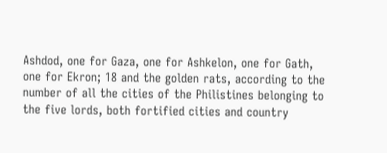Ashdod, one for Gaza, one for Ashkelon, one for Gath, one for Ekron; 18 and the golden rats, according to the number of all the cities of the Philistines belonging to the five lords, both fortified cities and country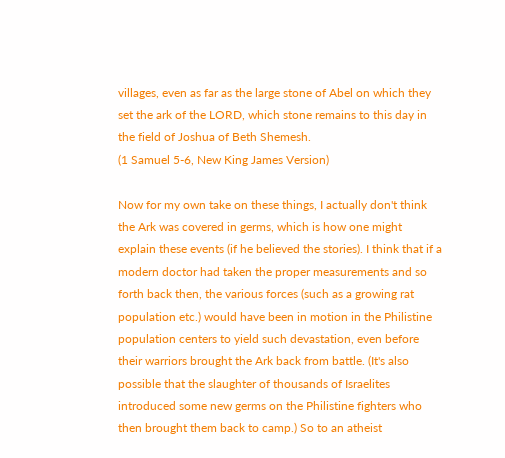villages, even as far as the large stone of Abel on which they set the ark of the LORD, which stone remains to this day in the field of Joshua of Beth Shemesh.
(1 Samuel 5-6, New King James Version)

Now for my own take on these things, I actually don't think the Ark was covered in germs, which is how one might explain these events (if he believed the stories). I think that if a modern doctor had taken the proper measurements and so forth back then, the various forces (such as a growing rat population etc.) would have been in motion in the Philistine population centers to yield such devastation, even before their warriors brought the Ark back from battle. (It's also possible that the slaughter of thousands of Israelites introduced some new germs on the Philistine fighters who then brought them back to camp.) So to an atheist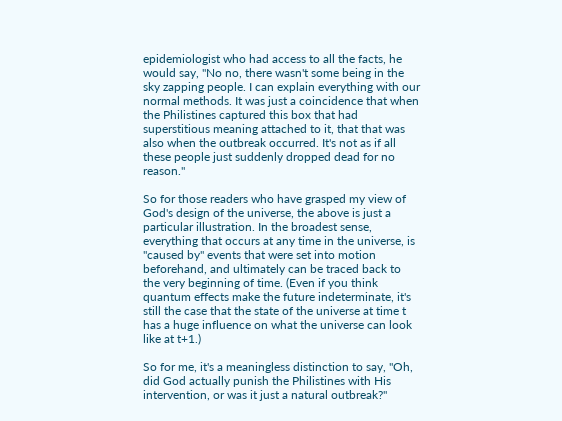epidemiologist who had access to all the facts, he would say, "No no, there wasn't some being in the sky zapping people. I can explain everything with our normal methods. It was just a coincidence that when the Philistines captured this box that had superstitious meaning attached to it, that that was also when the outbreak occurred. It's not as if all these people just suddenly dropped dead for no reason."

So for those readers who have grasped my view of God's design of the universe, the above is just a particular illustration. In the broadest sense, everything that occurs at any time in the universe, is "caused by" events that were set into motion beforehand, and ultimately can be traced back to the very beginning of time. (Even if you think quantum effects make the future indeterminate, it's still the case that the state of the universe at time t has a huge influence on what the universe can look like at t+1.)

So for me, it's a meaningless distinction to say, "Oh, did God actually punish the Philistines with His intervention, or was it just a natural outbreak?"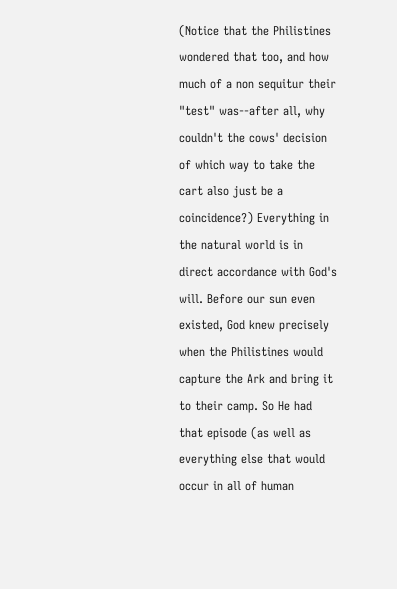(Notice that the Philistines wondered that too, and how much of a non sequitur their "test" was--after all, why couldn't the cows' decision of which way to take the cart also just be a coincidence?) Everything in the natural world is in direct accordance with God's will. Before our sun even existed, God knew precisely when the Philistines would capture the Ark and bring it to their camp. So He had that episode (as well as everything else that would occur in all of human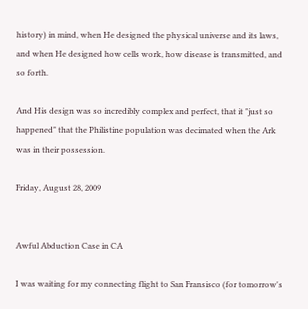history) in mind, when He designed the physical universe and its laws, and when He designed how cells work, how disease is transmitted, and so forth.

And His design was so incredibly complex and perfect, that it "just so happened" that the Philistine population was decimated when the Ark was in their possession.

Friday, August 28, 2009


Awful Abduction Case in CA

I was waiting for my connecting flight to San Fransisco (for tomorrow's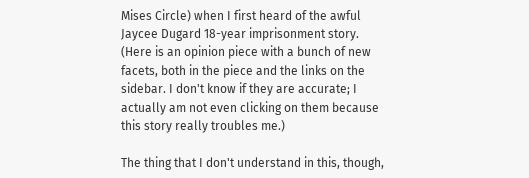Mises Circle) when I first heard of the awful Jaycee Dugard 18-year imprisonment story. (Here is an opinion piece with a bunch of new facets, both in the piece and the links on the sidebar. I don't know if they are accurate; I actually am not even clicking on them because this story really troubles me.)

The thing that I don't understand in this, though,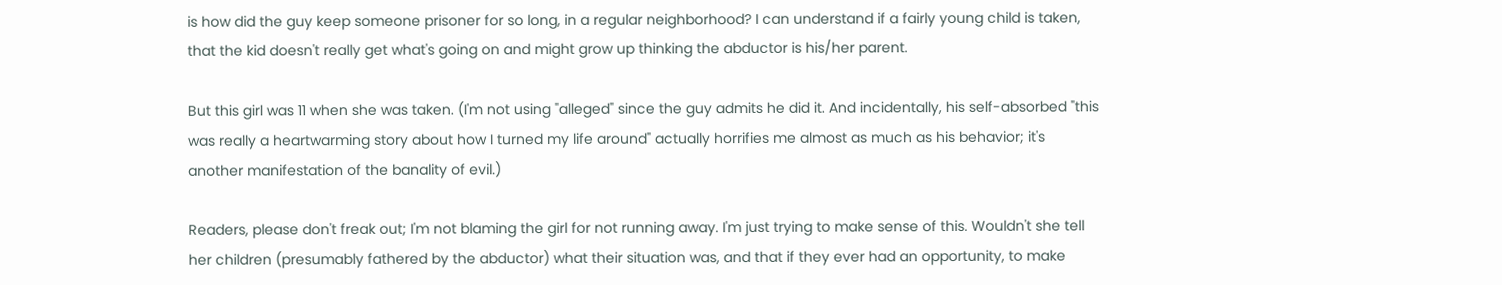is how did the guy keep someone prisoner for so long, in a regular neighborhood? I can understand if a fairly young child is taken, that the kid doesn't really get what's going on and might grow up thinking the abductor is his/her parent.

But this girl was 11 when she was taken. (I'm not using "alleged" since the guy admits he did it. And incidentally, his self-absorbed "this was really a heartwarming story about how I turned my life around" actually horrifies me almost as much as his behavior; it's another manifestation of the banality of evil.)

Readers, please don't freak out; I'm not blaming the girl for not running away. I'm just trying to make sense of this. Wouldn't she tell her children (presumably fathered by the abductor) what their situation was, and that if they ever had an opportunity, to make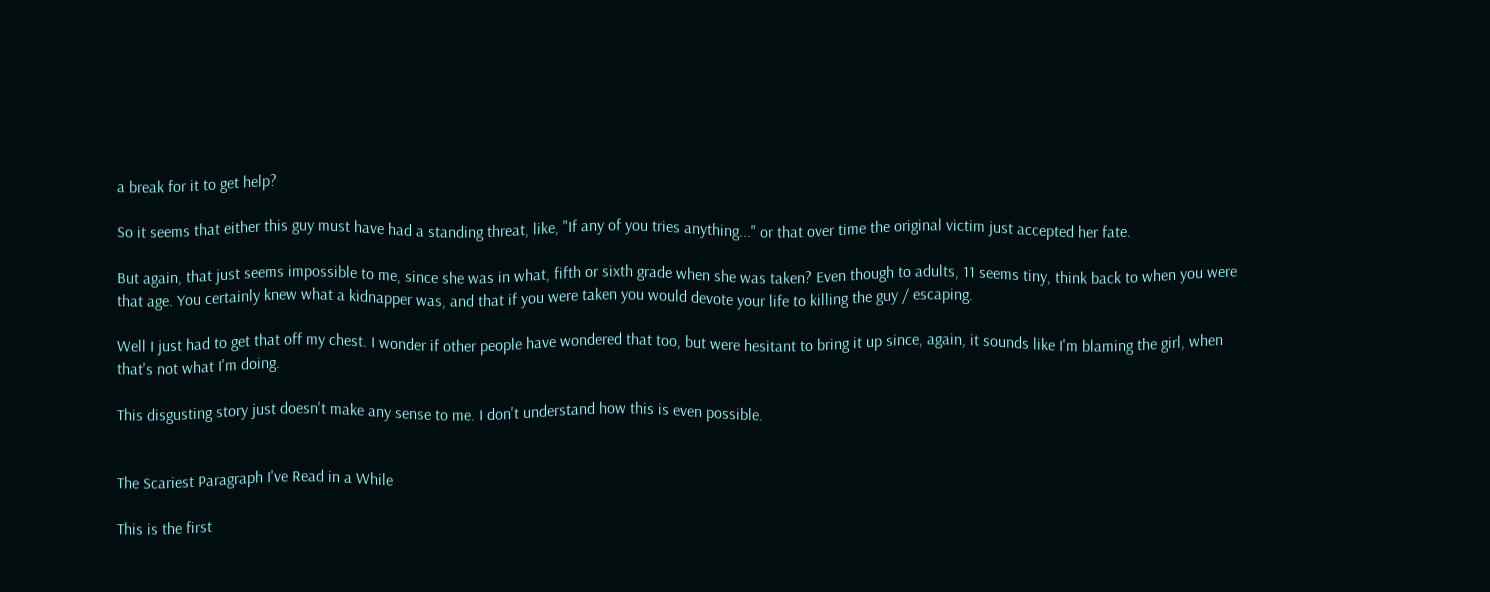a break for it to get help?

So it seems that either this guy must have had a standing threat, like, "If any of you tries anything..." or that over time the original victim just accepted her fate.

But again, that just seems impossible to me, since she was in what, fifth or sixth grade when she was taken? Even though to adults, 11 seems tiny, think back to when you were that age. You certainly knew what a kidnapper was, and that if you were taken you would devote your life to killing the guy / escaping.

Well I just had to get that off my chest. I wonder if other people have wondered that too, but were hesitant to bring it up since, again, it sounds like I'm blaming the girl, when that's not what I'm doing.

This disgusting story just doesn't make any sense to me. I don't understand how this is even possible.


The Scariest Paragraph I've Read in a While

This is the first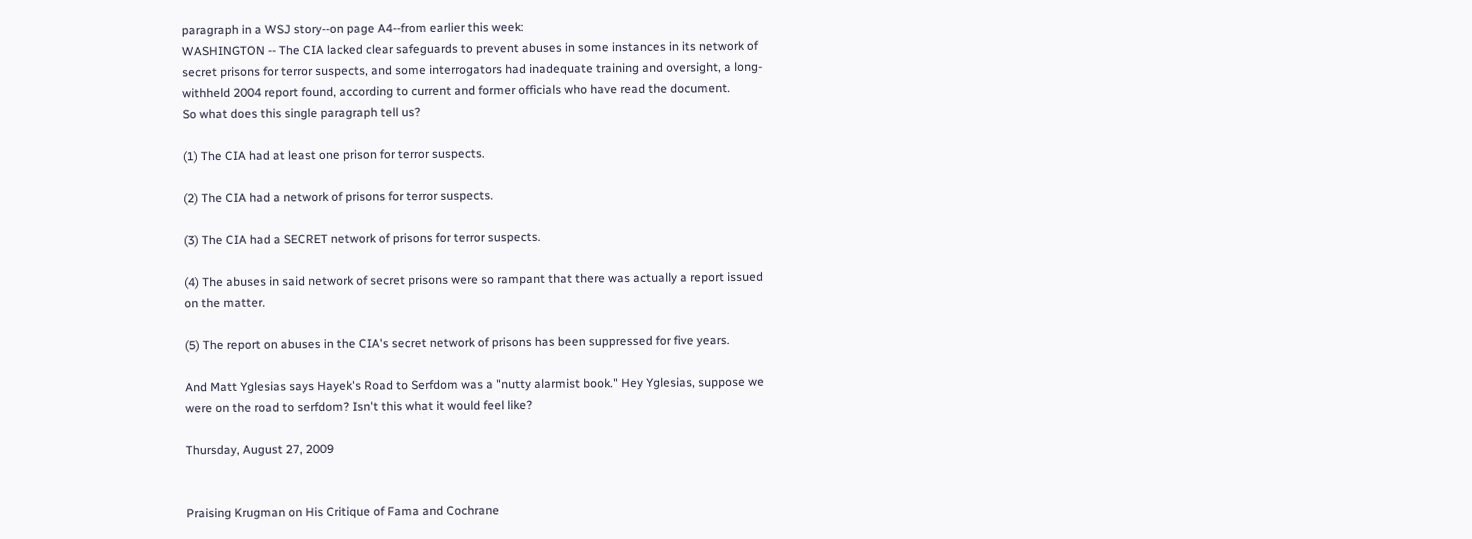paragraph in a WSJ story--on page A4--from earlier this week:
WASHINGTON -- The CIA lacked clear safeguards to prevent abuses in some instances in its network of secret prisons for terror suspects, and some interrogators had inadequate training and oversight, a long-withheld 2004 report found, according to current and former officials who have read the document.
So what does this single paragraph tell us?

(1) The CIA had at least one prison for terror suspects.

(2) The CIA had a network of prisons for terror suspects.

(3) The CIA had a SECRET network of prisons for terror suspects.

(4) The abuses in said network of secret prisons were so rampant that there was actually a report issued on the matter.

(5) The report on abuses in the CIA's secret network of prisons has been suppressed for five years.

And Matt Yglesias says Hayek's Road to Serfdom was a "nutty alarmist book." Hey Yglesias, suppose we were on the road to serfdom? Isn't this what it would feel like?

Thursday, August 27, 2009


Praising Krugman on His Critique of Fama and Cochrane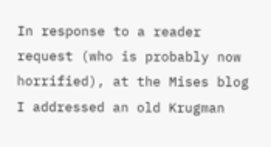In response to a reader request (who is probably now horrified), at the Mises blog I addressed an old Krugman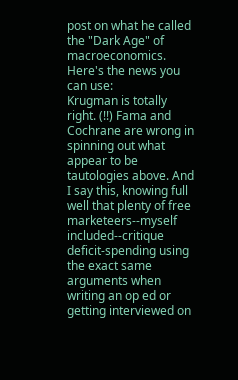post on what he called the "Dark Age" of macroeconomics. Here's the news you can use:
Krugman is totally right. (!!) Fama and Cochrane are wrong in spinning out what appear to be tautologies above. And I say this, knowing full well that plenty of free marketeers--myself included--critique deficit-spending using the exact same arguments when writing an op ed or getting interviewed on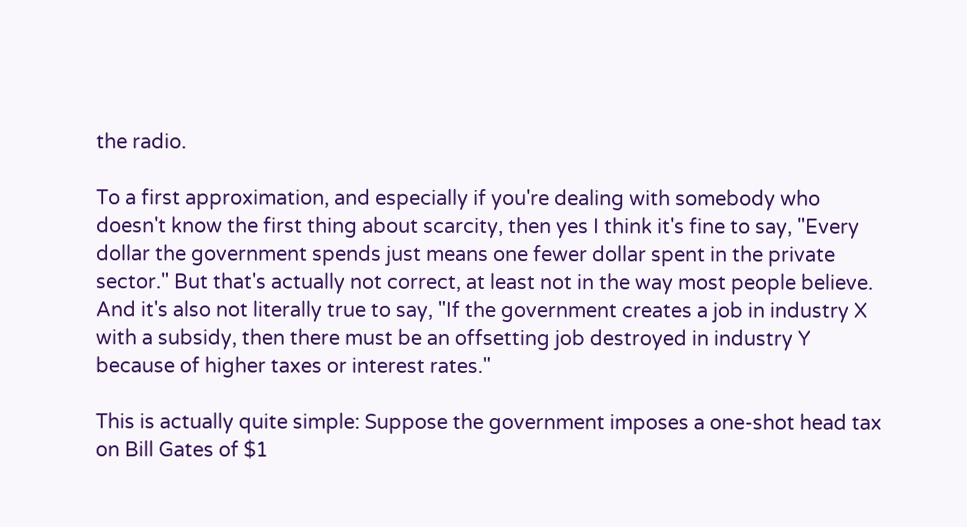the radio.

To a first approximation, and especially if you're dealing with somebody who doesn't know the first thing about scarcity, then yes I think it's fine to say, "Every dollar the government spends just means one fewer dollar spent in the private sector." But that's actually not correct, at least not in the way most people believe. And it's also not literally true to say, "If the government creates a job in industry X with a subsidy, then there must be an offsetting job destroyed in industry Y because of higher taxes or interest rates."

This is actually quite simple: Suppose the government imposes a one-shot head tax on Bill Gates of $1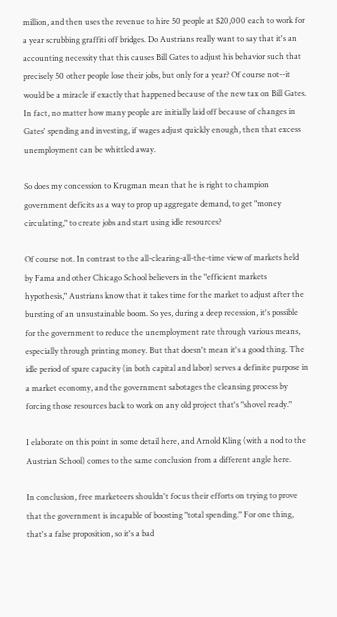million, and then uses the revenue to hire 50 people at $20,000 each to work for a year scrubbing graffiti off bridges. Do Austrians really want to say that it's an accounting necessity that this causes Bill Gates to adjust his behavior such that precisely 50 other people lose their jobs, but only for a year? Of course not--it would be a miracle if exactly that happened because of the new tax on Bill Gates. In fact, no matter how many people are initially laid off because of changes in Gates' spending and investing, if wages adjust quickly enough, then that excess unemployment can be whittled away.

So does my concession to Krugman mean that he is right to champion government deficits as a way to prop up aggregate demand, to get "money circulating," to create jobs and start using idle resources?

Of course not. In contrast to the all-clearing-all-the-time view of markets held by Fama and other Chicago School believers in the "efficient markets hypothesis," Austrians know that it takes time for the market to adjust after the bursting of an unsustainable boom. So yes, during a deep recession, it's possible for the government to reduce the unemployment rate through various means, especially through printing money. But that doesn't mean it's a good thing. The idle period of spare capacity (in both capital and labor) serves a definite purpose in a market economy, and the government sabotages the cleansing process by forcing those resources back to work on any old project that's "shovel ready."

I elaborate on this point in some detail here, and Arnold Kling (with a nod to the Austrian School) comes to the same conclusion from a different angle here.

In conclusion, free marketeers shouldn't focus their efforts on trying to prove that the government is incapable of boosting "total spending." For one thing, that's a false proposition, so it's a bad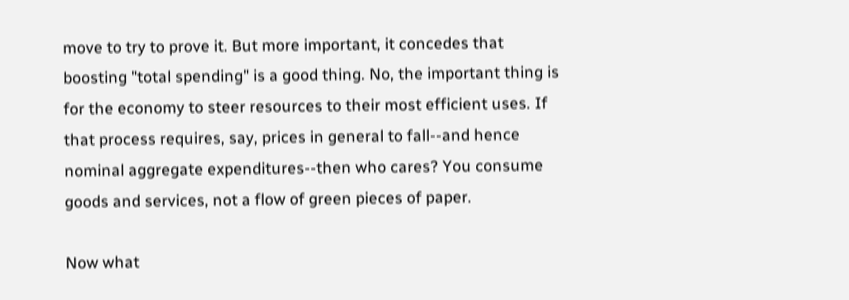move to try to prove it. But more important, it concedes that boosting "total spending" is a good thing. No, the important thing is for the economy to steer resources to their most efficient uses. If that process requires, say, prices in general to fall--and hence nominal aggregate expenditures--then who cares? You consume goods and services, not a flow of green pieces of paper.

Now what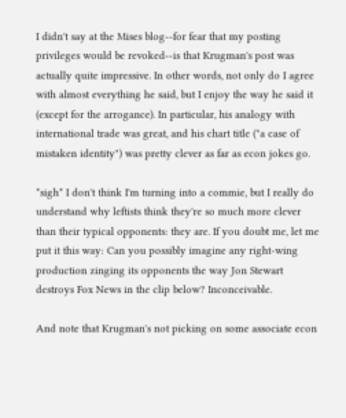I didn't say at the Mises blog--for fear that my posting privileges would be revoked--is that Krugman's post was actually quite impressive. In other words, not only do I agree with almost everything he said, but I enjoy the way he said it (except for the arrogance). In particular, his analogy with international trade was great, and his chart title ("a case of mistaken identity") was pretty clever as far as econ jokes go.

*sigh* I don't think I'm turning into a commie, but I really do understand why leftists think they're so much more clever than their typical opponents: they are. If you doubt me, let me put it this way: Can you possibly imagine any right-wing production zinging its opponents the way Jon Stewart destroys Fox News in the clip below? Inconceivable.

And note that Krugman's not picking on some associate econ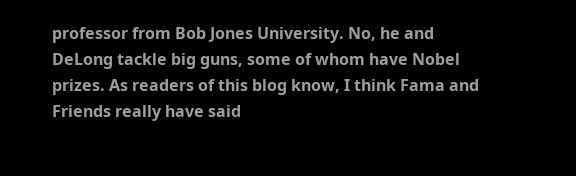professor from Bob Jones University. No, he and DeLong tackle big guns, some of whom have Nobel prizes. As readers of this blog know, I think Fama and Friends really have said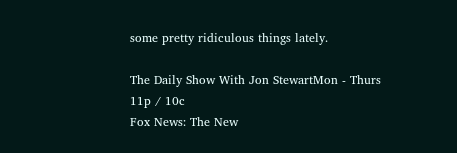some pretty ridiculous things lately.

The Daily Show With Jon StewartMon - Thurs 11p / 10c
Fox News: The New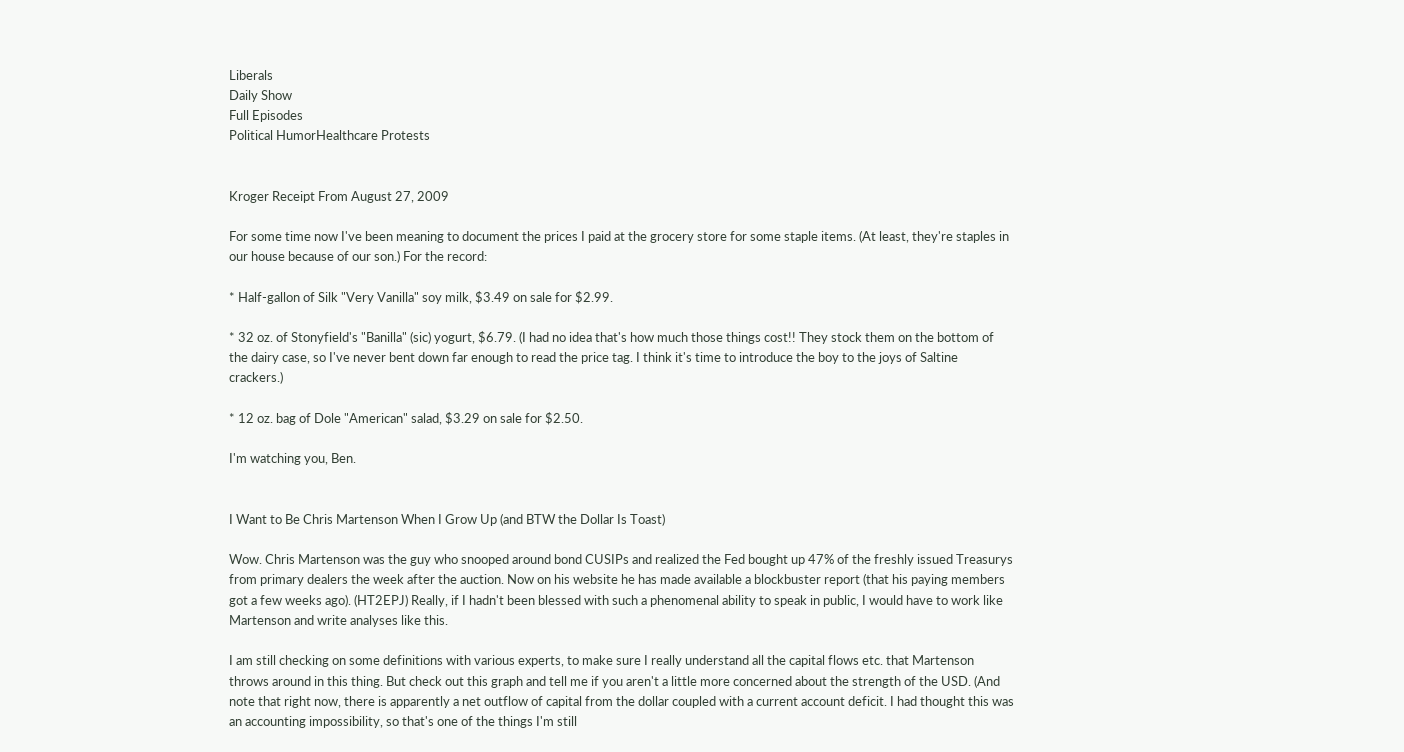Liberals
Daily Show
Full Episodes
Political HumorHealthcare Protests


Kroger Receipt From August 27, 2009

For some time now I've been meaning to document the prices I paid at the grocery store for some staple items. (At least, they're staples in our house because of our son.) For the record:

* Half-gallon of Silk "Very Vanilla" soy milk, $3.49 on sale for $2.99.

* 32 oz. of Stonyfield's "Banilla" (sic) yogurt, $6.79. (I had no idea that's how much those things cost!! They stock them on the bottom of the dairy case, so I've never bent down far enough to read the price tag. I think it's time to introduce the boy to the joys of Saltine crackers.)

* 12 oz. bag of Dole "American" salad, $3.29 on sale for $2.50.

I'm watching you, Ben.


I Want to Be Chris Martenson When I Grow Up (and BTW the Dollar Is Toast)

Wow. Chris Martenson was the guy who snooped around bond CUSIPs and realized the Fed bought up 47% of the freshly issued Treasurys from primary dealers the week after the auction. Now on his website he has made available a blockbuster report (that his paying members got a few weeks ago). (HT2EPJ) Really, if I hadn't been blessed with such a phenomenal ability to speak in public, I would have to work like Martenson and write analyses like this.

I am still checking on some definitions with various experts, to make sure I really understand all the capital flows etc. that Martenson throws around in this thing. But check out this graph and tell me if you aren't a little more concerned about the strength of the USD. (And note that right now, there is apparently a net outflow of capital from the dollar coupled with a current account deficit. I had thought this was an accounting impossibility, so that's one of the things I'm still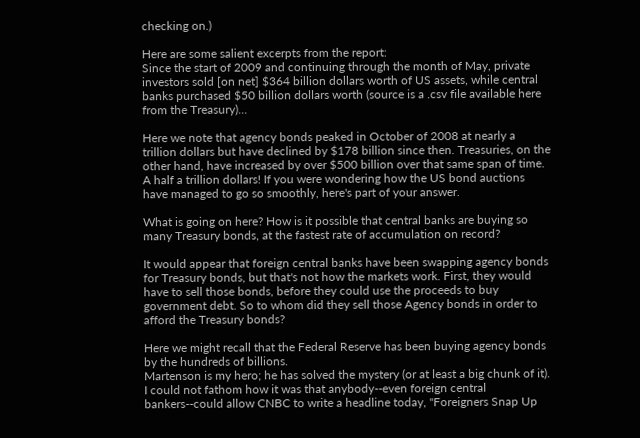checking on.)

Here are some salient excerpts from the report:
Since the start of 2009 and continuing through the month of May, private investors sold [on net] $364 billion dollars worth of US assets, while central banks purchased $50 billion dollars worth (source is a .csv file available here from the Treasury)...

Here we note that agency bonds peaked in October of 2008 at nearly a trillion dollars but have declined by $178 billion since then. Treasuries, on the other hand, have increased by over $500 billion over that same span of time. A half a trillion dollars! If you were wondering how the US bond auctions have managed to go so smoothly, here's part of your answer.

What is going on here? How is it possible that central banks are buying so many Treasury bonds, at the fastest rate of accumulation on record?

It would appear that foreign central banks have been swapping agency bonds for Treasury bonds, but that's not how the markets work. First, they would have to sell those bonds, before they could use the proceeds to buy government debt. So to whom did they sell those Agency bonds in order to afford the Treasury bonds?

Here we might recall that the Federal Reserve has been buying agency bonds by the hundreds of billions.
Martenson is my hero; he has solved the mystery (or at least a big chunk of it). I could not fathom how it was that anybody--even foreign central bankers--could allow CNBC to write a headline today, "Foreigners Snap Up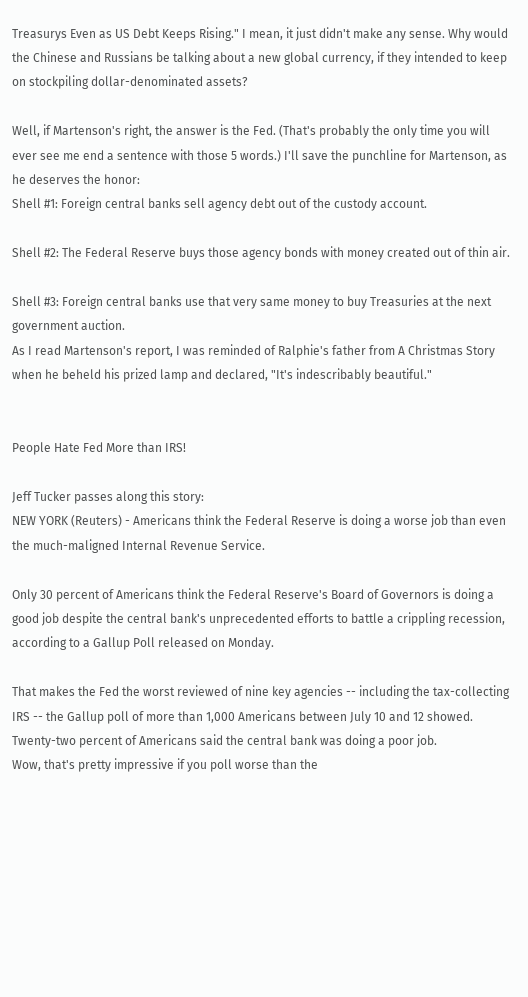Treasurys Even as US Debt Keeps Rising." I mean, it just didn't make any sense. Why would the Chinese and Russians be talking about a new global currency, if they intended to keep on stockpiling dollar-denominated assets?

Well, if Martenson's right, the answer is the Fed. (That's probably the only time you will ever see me end a sentence with those 5 words.) I'll save the punchline for Martenson, as he deserves the honor:
Shell #1: Foreign central banks sell agency debt out of the custody account.

Shell #2: The Federal Reserve buys those agency bonds with money created out of thin air.

Shell #3: Foreign central banks use that very same money to buy Treasuries at the next government auction.
As I read Martenson's report, I was reminded of Ralphie's father from A Christmas Story when he beheld his prized lamp and declared, "It's indescribably beautiful."


People Hate Fed More than IRS!

Jeff Tucker passes along this story:
NEW YORK (Reuters) - Americans think the Federal Reserve is doing a worse job than even the much-maligned Internal Revenue Service.

Only 30 percent of Americans think the Federal Reserve's Board of Governors is doing a good job despite the central bank's unprecedented efforts to battle a crippling recession, according to a Gallup Poll released on Monday.

That makes the Fed the worst reviewed of nine key agencies -- including the tax-collecting IRS -- the Gallup poll of more than 1,000 Americans between July 10 and 12 showed. Twenty-two percent of Americans said the central bank was doing a poor job.
Wow, that's pretty impressive if you poll worse than the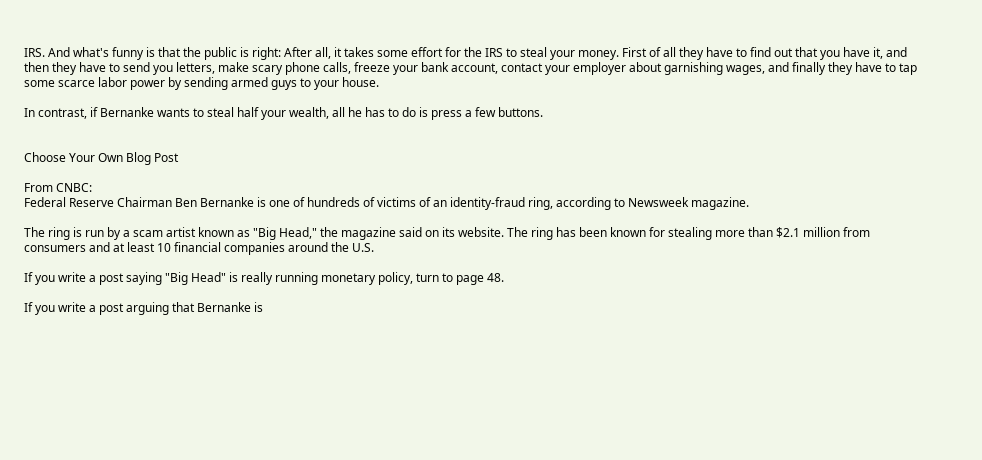IRS. And what's funny is that the public is right: After all, it takes some effort for the IRS to steal your money. First of all they have to find out that you have it, and then they have to send you letters, make scary phone calls, freeze your bank account, contact your employer about garnishing wages, and finally they have to tap some scarce labor power by sending armed guys to your house.

In contrast, if Bernanke wants to steal half your wealth, all he has to do is press a few buttons.


Choose Your Own Blog Post

From CNBC:
Federal Reserve Chairman Ben Bernanke is one of hundreds of victims of an identity-fraud ring, according to Newsweek magazine.

The ring is run by a scam artist known as "Big Head," the magazine said on its website. The ring has been known for stealing more than $2.1 million from consumers and at least 10 financial companies around the U.S.

If you write a post saying "Big Head" is really running monetary policy, turn to page 48.

If you write a post arguing that Bernanke is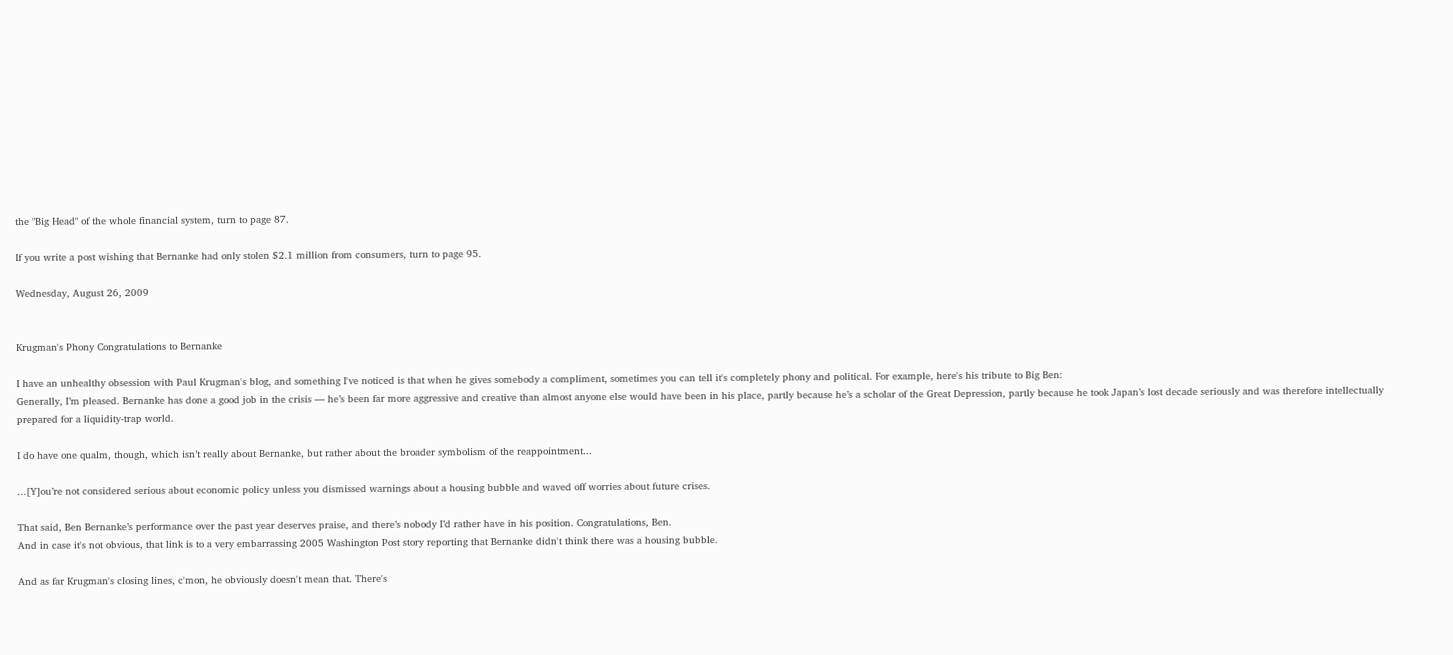the "Big Head" of the whole financial system, turn to page 87.

If you write a post wishing that Bernanke had only stolen $2.1 million from consumers, turn to page 95.

Wednesday, August 26, 2009


Krugman's Phony Congratulations to Bernanke

I have an unhealthy obsession with Paul Krugman's blog, and something I've noticed is that when he gives somebody a compliment, sometimes you can tell it's completely phony and political. For example, here's his tribute to Big Ben:
Generally, I’m pleased. Bernanke has done a good job in the crisis — he’s been far more aggressive and creative than almost anyone else would have been in his place, partly because he’s a scholar of the Great Depression, partly because he took Japan’s lost decade seriously and was therefore intellectually prepared for a liquidity-trap world.

I do have one qualm, though, which isn’t really about Bernanke, but rather about the broader symbolism of the reappointment...

...[Y]ou’re not considered serious about economic policy unless you dismissed warnings about a housing bubble and waved off worries about future crises.

That said, Ben Bernanke’s performance over the past year deserves praise, and there’s nobody I’d rather have in his position. Congratulations, Ben.
And in case it's not obvious, that link is to a very embarrassing 2005 Washington Post story reporting that Bernanke didn't think there was a housing bubble.

And as far Krugman's closing lines, c'mon, he obviously doesn't mean that. There's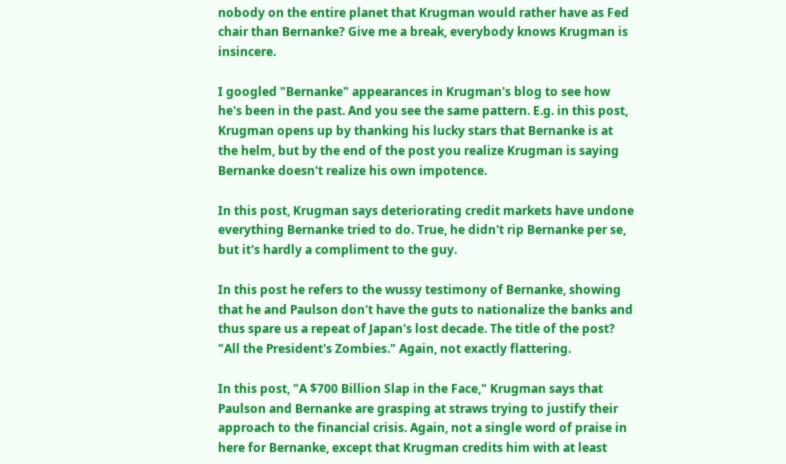nobody on the entire planet that Krugman would rather have as Fed chair than Bernanke? Give me a break, everybody knows Krugman is insincere.

I googled "Bernanke" appearances in Krugman's blog to see how he's been in the past. And you see the same pattern. E.g. in this post, Krugman opens up by thanking his lucky stars that Bernanke is at the helm, but by the end of the post you realize Krugman is saying Bernanke doesn't realize his own impotence.

In this post, Krugman says deteriorating credit markets have undone everything Bernanke tried to do. True, he didn't rip Bernanke per se, but it's hardly a compliment to the guy.

In this post he refers to the wussy testimony of Bernanke, showing that he and Paulson don't have the guts to nationalize the banks and thus spare us a repeat of Japan's lost decade. The title of the post? "All the President's Zombies." Again, not exactly flattering.

In this post, "A $700 Billion Slap in the Face," Krugman says that Paulson and Bernanke are grasping at straws trying to justify their approach to the financial crisis. Again, not a single word of praise in here for Bernanke, except that Krugman credits him with at least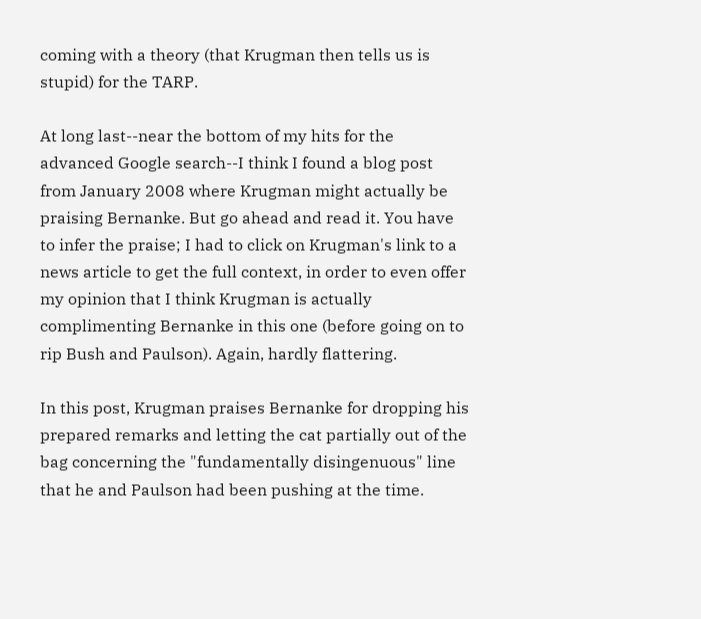coming with a theory (that Krugman then tells us is stupid) for the TARP.

At long last--near the bottom of my hits for the advanced Google search--I think I found a blog post from January 2008 where Krugman might actually be praising Bernanke. But go ahead and read it. You have to infer the praise; I had to click on Krugman's link to a news article to get the full context, in order to even offer my opinion that I think Krugman is actually complimenting Bernanke in this one (before going on to rip Bush and Paulson). Again, hardly flattering.

In this post, Krugman praises Bernanke for dropping his prepared remarks and letting the cat partially out of the bag concerning the "fundamentally disingenuous" line that he and Paulson had been pushing at the time.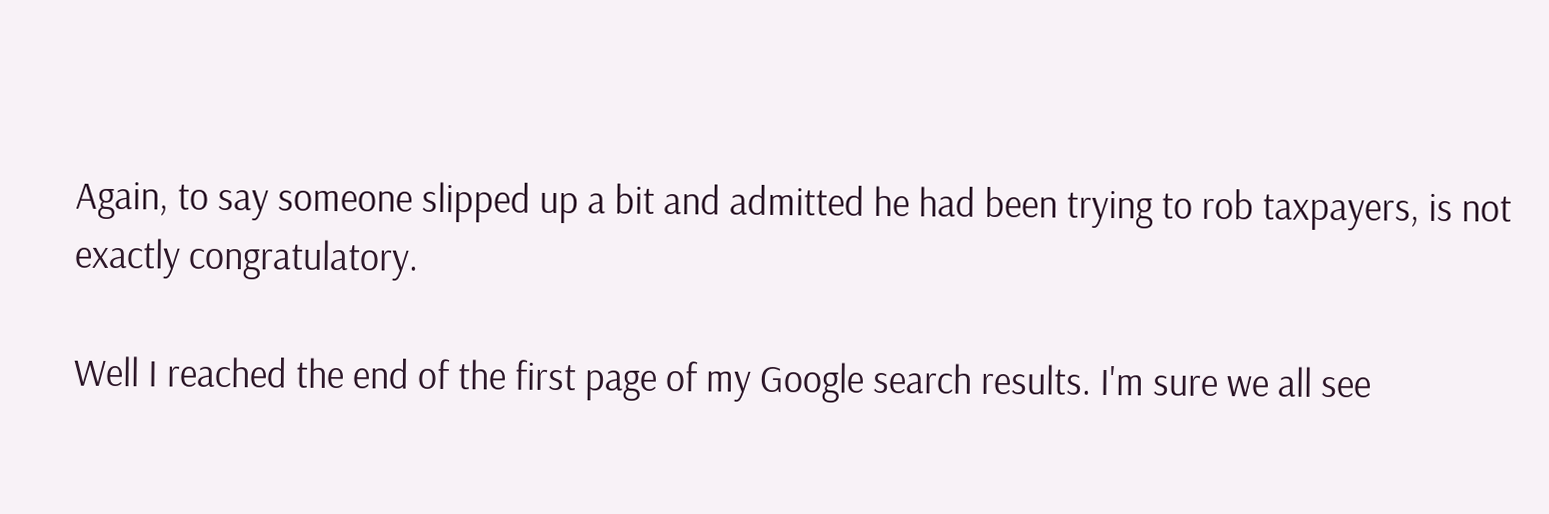Again, to say someone slipped up a bit and admitted he had been trying to rob taxpayers, is not exactly congratulatory.

Well I reached the end of the first page of my Google search results. I'm sure we all see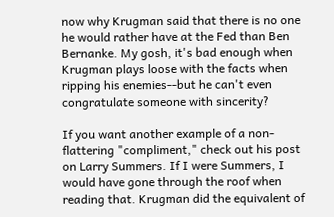now why Krugman said that there is no one he would rather have at the Fed than Ben Bernanke. My gosh, it's bad enough when Krugman plays loose with the facts when ripping his enemies--but he can't even congratulate someone with sincerity?

If you want another example of a non-flattering "compliment," check out his post on Larry Summers. If I were Summers, I would have gone through the roof when reading that. Krugman did the equivalent of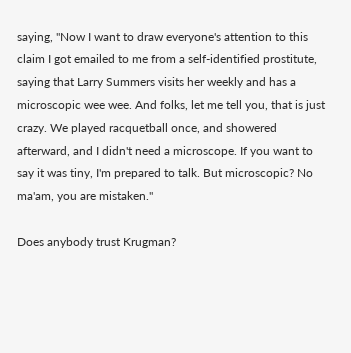saying, "Now I want to draw everyone's attention to this claim I got emailed to me from a self-identified prostitute, saying that Larry Summers visits her weekly and has a microscopic wee wee. And folks, let me tell you, that is just crazy. We played racquetball once, and showered afterward, and I didn't need a microscope. If you want to say it was tiny, I'm prepared to talk. But microscopic? No ma'am, you are mistaken."

Does anybody trust Krugman?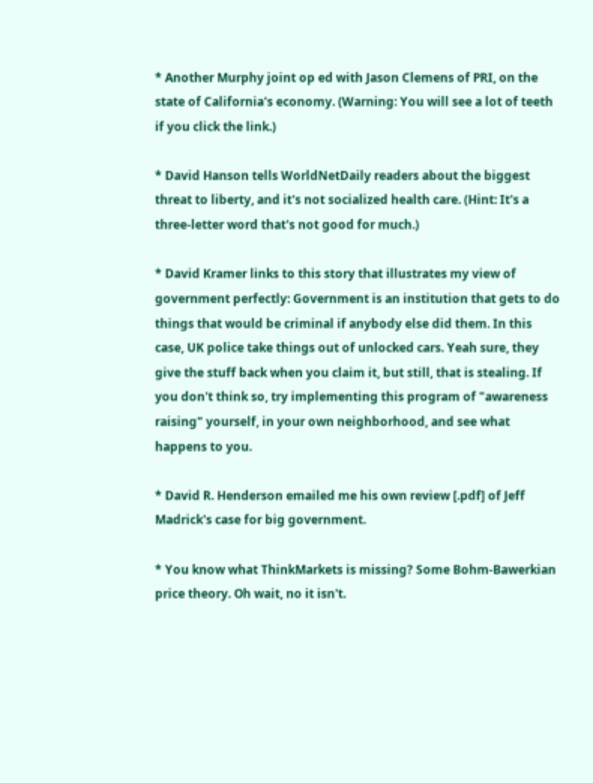* Another Murphy joint op ed with Jason Clemens of PRI, on the state of California's economy. (Warning: You will see a lot of teeth if you click the link.)

* David Hanson tells WorldNetDaily readers about the biggest threat to liberty, and it's not socialized health care. (Hint: It's a three-letter word that's not good for much.)

* David Kramer links to this story that illustrates my view of government perfectly: Government is an institution that gets to do things that would be criminal if anybody else did them. In this case, UK police take things out of unlocked cars. Yeah sure, they give the stuff back when you claim it, but still, that is stealing. If you don't think so, try implementing this program of "awareness raising" yourself, in your own neighborhood, and see what happens to you.

* David R. Henderson emailed me his own review [.pdf] of Jeff Madrick's case for big government.

* You know what ThinkMarkets is missing? Some Bohm-Bawerkian price theory. Oh wait, no it isn't.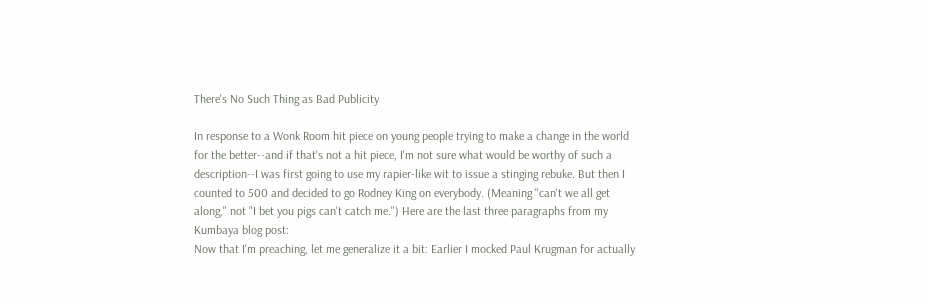There's No Such Thing as Bad Publicity

In response to a Wonk Room hit piece on young people trying to make a change in the world for the better--and if that's not a hit piece, I'm not sure what would be worthy of such a description--I was first going to use my rapier-like wit to issue a stinging rebuke. But then I counted to 500 and decided to go Rodney King on everybody. (Meaning "can't we all get along," not "I bet you pigs can't catch me.") Here are the last three paragraphs from my Kumbaya blog post:
Now that I'm preaching, let me generalize it a bit: Earlier I mocked Paul Krugman for actually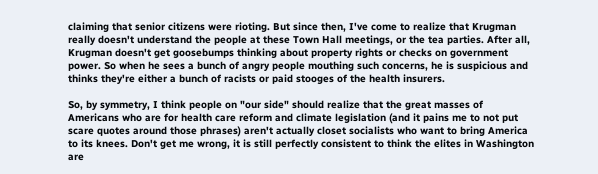claiming that senior citizens were rioting. But since then, I've come to realize that Krugman really doesn't understand the people at these Town Hall meetings, or the tea parties. After all, Krugman doesn't get goosebumps thinking about property rights or checks on government power. So when he sees a bunch of angry people mouthing such concerns, he is suspicious and thinks they're either a bunch of racists or paid stooges of the health insurers.

So, by symmetry, I think people on "our side" should realize that the great masses of Americans who are for health care reform and climate legislation (and it pains me to not put scare quotes around those phrases) aren't actually closet socialists who want to bring America to its knees. Don't get me wrong, it is still perfectly consistent to think the elites in Washington are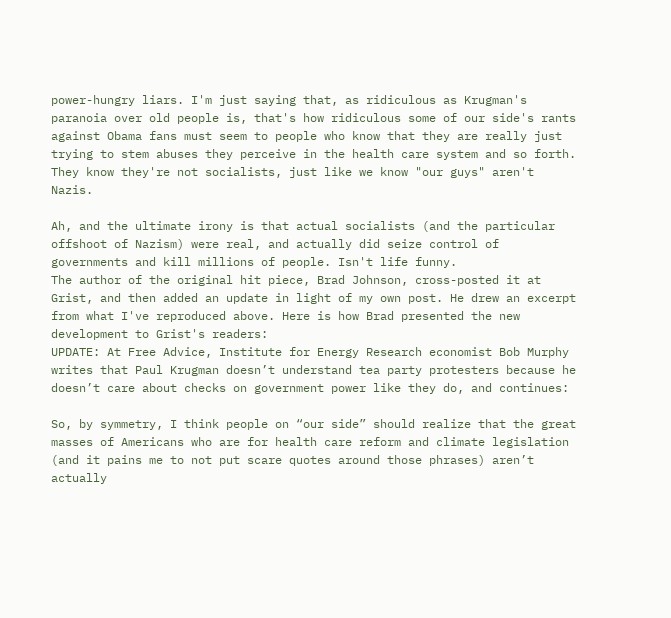power-hungry liars. I'm just saying that, as ridiculous as Krugman's paranoia over old people is, that's how ridiculous some of our side's rants against Obama fans must seem to people who know that they are really just trying to stem abuses they perceive in the health care system and so forth. They know they're not socialists, just like we know "our guys" aren't Nazis.

Ah, and the ultimate irony is that actual socialists (and the particular offshoot of Nazism) were real, and actually did seize control of governments and kill millions of people. Isn't life funny.
The author of the original hit piece, Brad Johnson, cross-posted it at Grist, and then added an update in light of my own post. He drew an excerpt from what I've reproduced above. Here is how Brad presented the new development to Grist's readers:
UPDATE: At Free Advice, Institute for Energy Research economist Bob Murphy writes that Paul Krugman doesn’t understand tea party protesters because he doesn’t care about checks on government power like they do, and continues:

So, by symmetry, I think people on “our side” should realize that the great masses of Americans who are for health care reform and climate legislation (and it pains me to not put scare quotes around those phrases) aren’t actually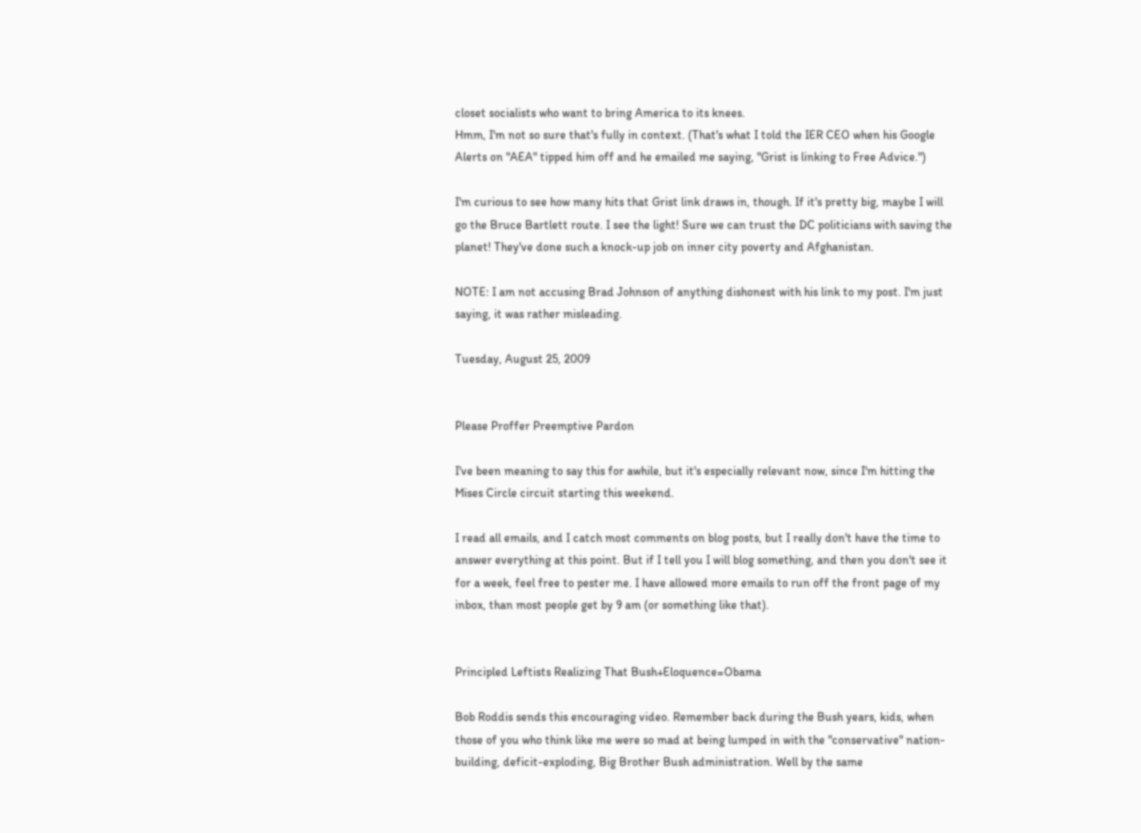closet socialists who want to bring America to its knees.
Hmm, I'm not so sure that's fully in context. (That's what I told the IER CEO when his Google Alerts on "AEA" tipped him off and he emailed me saying, "Grist is linking to Free Advice.")

I'm curious to see how many hits that Grist link draws in, though. If it's pretty big, maybe I will go the Bruce Bartlett route. I see the light! Sure we can trust the DC politicians with saving the planet! They've done such a knock-up job on inner city poverty and Afghanistan.

NOTE: I am not accusing Brad Johnson of anything dishonest with his link to my post. I'm just saying, it was rather misleading.

Tuesday, August 25, 2009


Please Proffer Preemptive Pardon

I've been meaning to say this for awhile, but it's especially relevant now, since I'm hitting the Mises Circle circuit starting this weekend.

I read all emails, and I catch most comments on blog posts, but I really don't have the time to answer everything at this point. But if I tell you I will blog something, and then you don't see it for a week, feel free to pester me. I have allowed more emails to run off the front page of my inbox, than most people get by 9 am (or something like that).


Principled Leftists Realizing That Bush+Eloquence=Obama

Bob Roddis sends this encouraging video. Remember back during the Bush years, kids, when those of you who think like me were so mad at being lumped in with the "conservative" nation-building, deficit-exploding, Big Brother Bush administration. Well by the same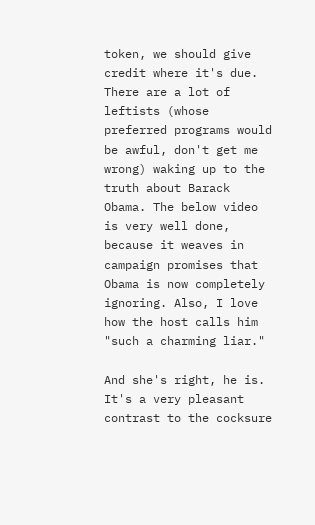token, we should give credit where it's due. There are a lot of leftists (whose preferred programs would be awful, don't get me wrong) waking up to the truth about Barack Obama. The below video is very well done, because it weaves in campaign promises that Obama is now completely ignoring. Also, I love how the host calls him "such a charming liar."

And she's right, he is. It's a very pleasant contrast to the cocksure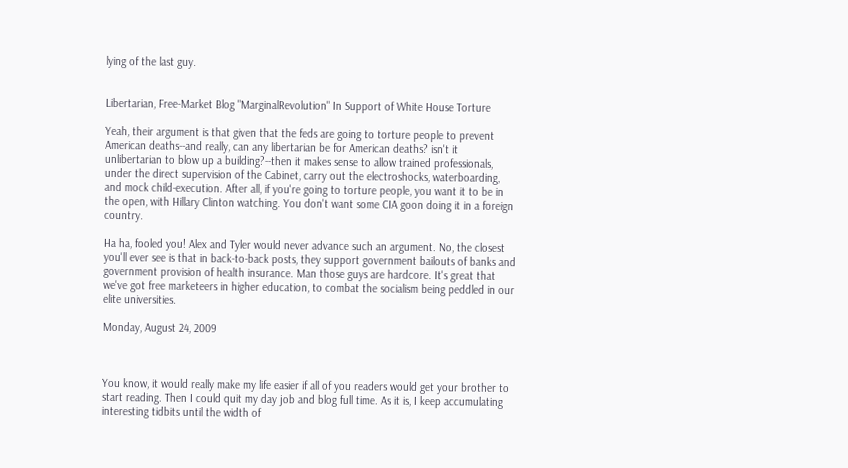lying of the last guy.


Libertarian, Free-Market Blog "MarginalRevolution" In Support of White House Torture

Yeah, their argument is that given that the feds are going to torture people to prevent American deaths--and really, can any libertarian be for American deaths? isn't it unlibertarian to blow up a building?--then it makes sense to allow trained professionals, under the direct supervision of the Cabinet, carry out the electroshocks, waterboarding, and mock child-execution. After all, if you're going to torture people, you want it to be in the open, with Hillary Clinton watching. You don't want some CIA goon doing it in a foreign country.

Ha ha, fooled you! Alex and Tyler would never advance such an argument. No, the closest you'll ever see is that in back-to-back posts, they support government bailouts of banks and government provision of health insurance. Man those guys are hardcore. It's great that we've got free marketeers in higher education, to combat the socialism being peddled in our elite universities.

Monday, August 24, 2009



You know, it would really make my life easier if all of you readers would get your brother to start reading. Then I could quit my day job and blog full time. As it is, I keep accumulating interesting tidbits until the width of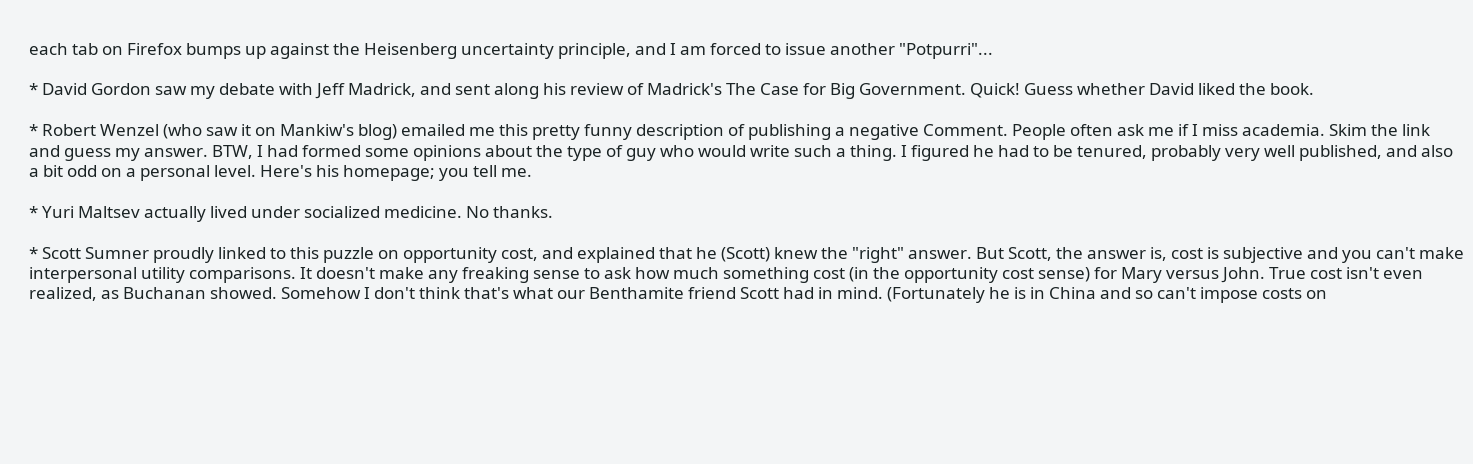each tab on Firefox bumps up against the Heisenberg uncertainty principle, and I am forced to issue another "Potpurri"...

* David Gordon saw my debate with Jeff Madrick, and sent along his review of Madrick's The Case for Big Government. Quick! Guess whether David liked the book.

* Robert Wenzel (who saw it on Mankiw's blog) emailed me this pretty funny description of publishing a negative Comment. People often ask me if I miss academia. Skim the link and guess my answer. BTW, I had formed some opinions about the type of guy who would write such a thing. I figured he had to be tenured, probably very well published, and also a bit odd on a personal level. Here's his homepage; you tell me.

* Yuri Maltsev actually lived under socialized medicine. No thanks.

* Scott Sumner proudly linked to this puzzle on opportunity cost, and explained that he (Scott) knew the "right" answer. But Scott, the answer is, cost is subjective and you can't make interpersonal utility comparisons. It doesn't make any freaking sense to ask how much something cost (in the opportunity cost sense) for Mary versus John. True cost isn't even realized, as Buchanan showed. Somehow I don't think that's what our Benthamite friend Scott had in mind. (Fortunately he is in China and so can't impose costs on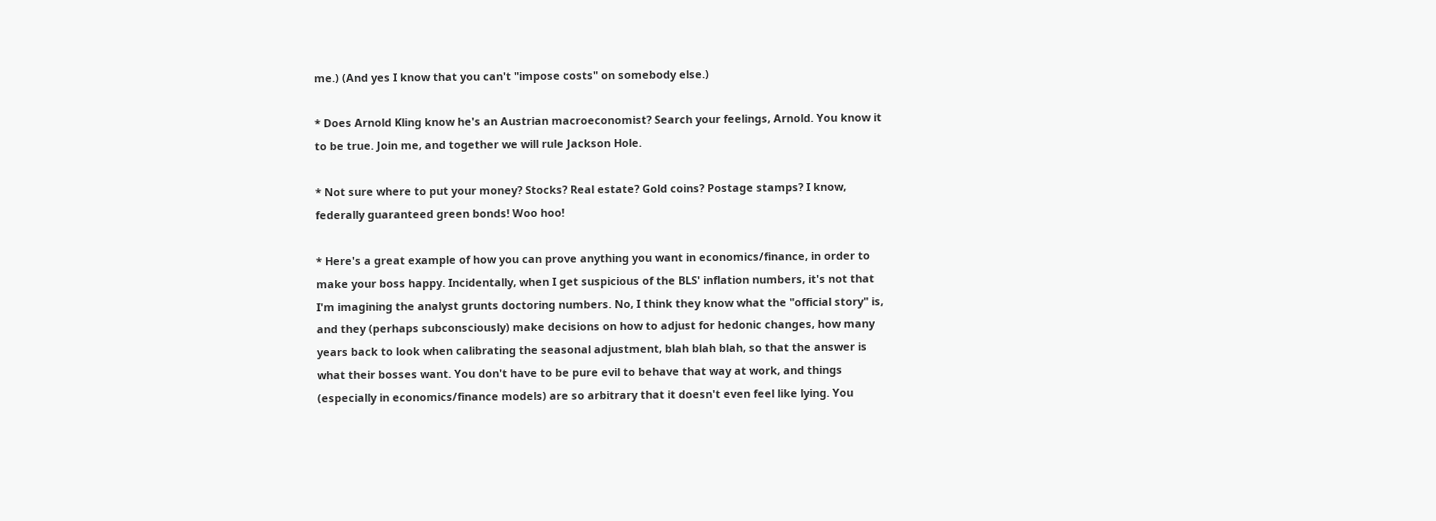me.) (And yes I know that you can't "impose costs" on somebody else.)

* Does Arnold Kling know he's an Austrian macroeconomist? Search your feelings, Arnold. You know it to be true. Join me, and together we will rule Jackson Hole.

* Not sure where to put your money? Stocks? Real estate? Gold coins? Postage stamps? I know, federally guaranteed green bonds! Woo hoo!

* Here's a great example of how you can prove anything you want in economics/finance, in order to make your boss happy. Incidentally, when I get suspicious of the BLS' inflation numbers, it's not that I'm imagining the analyst grunts doctoring numbers. No, I think they know what the "official story" is, and they (perhaps subconsciously) make decisions on how to adjust for hedonic changes, how many years back to look when calibrating the seasonal adjustment, blah blah blah, so that the answer is what their bosses want. You don't have to be pure evil to behave that way at work, and things (especially in economics/finance models) are so arbitrary that it doesn't even feel like lying. You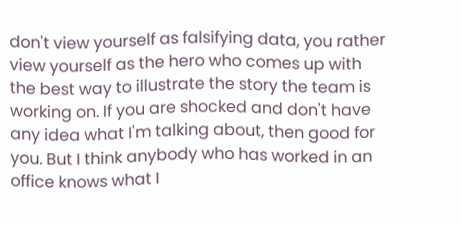don't view yourself as falsifying data, you rather view yourself as the hero who comes up with the best way to illustrate the story the team is working on. If you are shocked and don't have any idea what I'm talking about, then good for you. But I think anybody who has worked in an office knows what I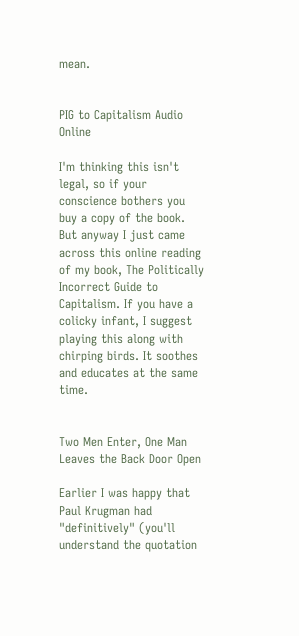mean.


PIG to Capitalism Audio Online

I'm thinking this isn't legal, so if your conscience bothers you buy a copy of the book. But anyway I just came across this online reading of my book, The Politically Incorrect Guide to Capitalism. If you have a colicky infant, I suggest playing this along with chirping birds. It soothes and educates at the same time.


Two Men Enter, One Man Leaves the Back Door Open

Earlier I was happy that Paul Krugman had "definitively" (you'll understand the quotation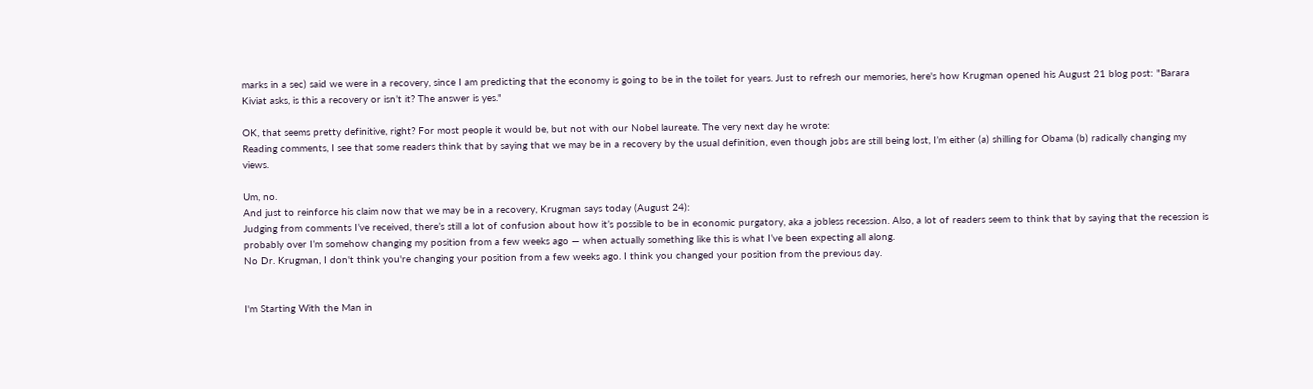marks in a sec) said we were in a recovery, since I am predicting that the economy is going to be in the toilet for years. Just to refresh our memories, here's how Krugman opened his August 21 blog post: "Barara Kiviat asks, is this a recovery or isn’t it? The answer is yes."

OK, that seems pretty definitive, right? For most people it would be, but not with our Nobel laureate. The very next day he wrote:
Reading comments, I see that some readers think that by saying that we may be in a recovery by the usual definition, even though jobs are still being lost, I’m either (a) shilling for Obama (b) radically changing my views.

Um, no.
And just to reinforce his claim now that we may be in a recovery, Krugman says today (August 24):
Judging from comments I’ve received, there’s still a lot of confusion about how it’s possible to be in economic purgatory, aka a jobless recession. Also, a lot of readers seem to think that by saying that the recession is probably over I’m somehow changing my position from a few weeks ago — when actually something like this is what I’ve been expecting all along.
No Dr. Krugman, I don't think you're changing your position from a few weeks ago. I think you changed your position from the previous day.


I'm Starting With the Man in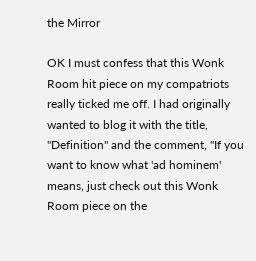the Mirror

OK I must confess that this Wonk Room hit piece on my compatriots really ticked me off. I had originally wanted to blog it with the title, "Definition" and the comment, "If you want to know what 'ad hominem' means, just check out this Wonk Room piece on the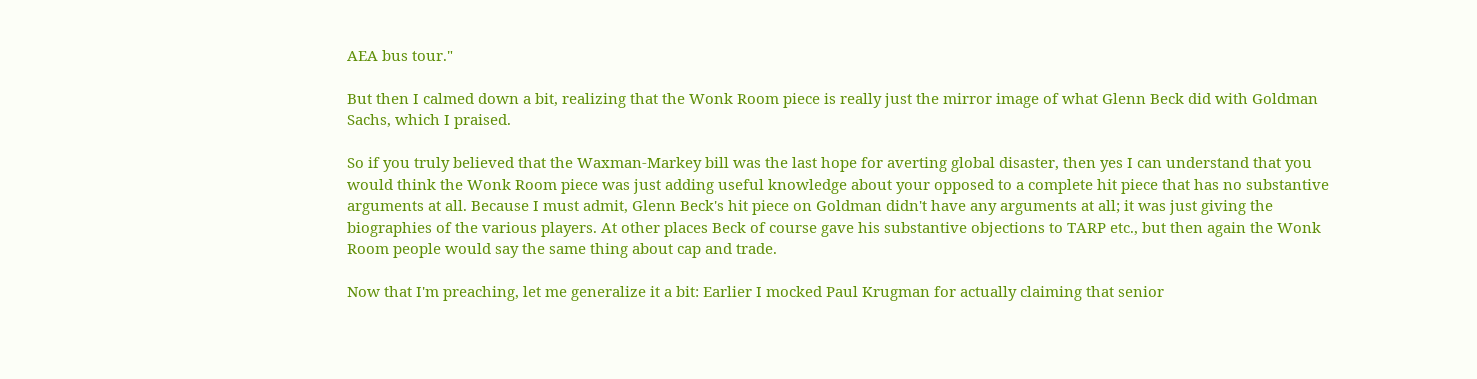AEA bus tour."

But then I calmed down a bit, realizing that the Wonk Room piece is really just the mirror image of what Glenn Beck did with Goldman Sachs, which I praised.

So if you truly believed that the Waxman-Markey bill was the last hope for averting global disaster, then yes I can understand that you would think the Wonk Room piece was just adding useful knowledge about your opposed to a complete hit piece that has no substantive arguments at all. Because I must admit, Glenn Beck's hit piece on Goldman didn't have any arguments at all; it was just giving the biographies of the various players. At other places Beck of course gave his substantive objections to TARP etc., but then again the Wonk Room people would say the same thing about cap and trade.

Now that I'm preaching, let me generalize it a bit: Earlier I mocked Paul Krugman for actually claiming that senior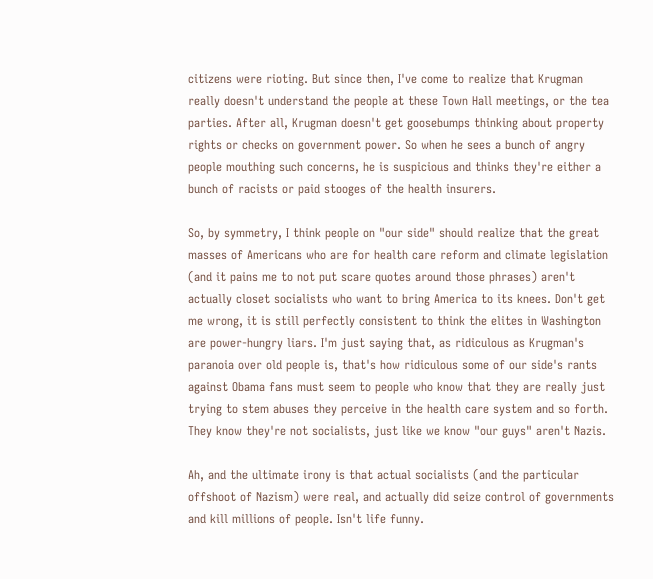citizens were rioting. But since then, I've come to realize that Krugman really doesn't understand the people at these Town Hall meetings, or the tea parties. After all, Krugman doesn't get goosebumps thinking about property rights or checks on government power. So when he sees a bunch of angry people mouthing such concerns, he is suspicious and thinks they're either a bunch of racists or paid stooges of the health insurers.

So, by symmetry, I think people on "our side" should realize that the great masses of Americans who are for health care reform and climate legislation (and it pains me to not put scare quotes around those phrases) aren't actually closet socialists who want to bring America to its knees. Don't get me wrong, it is still perfectly consistent to think the elites in Washington are power-hungry liars. I'm just saying that, as ridiculous as Krugman's paranoia over old people is, that's how ridiculous some of our side's rants against Obama fans must seem to people who know that they are really just trying to stem abuses they perceive in the health care system and so forth. They know they're not socialists, just like we know "our guys" aren't Nazis.

Ah, and the ultimate irony is that actual socialists (and the particular offshoot of Nazism) were real, and actually did seize control of governments and kill millions of people. Isn't life funny.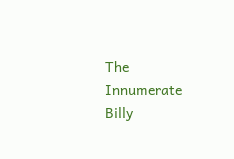The Innumerate Billy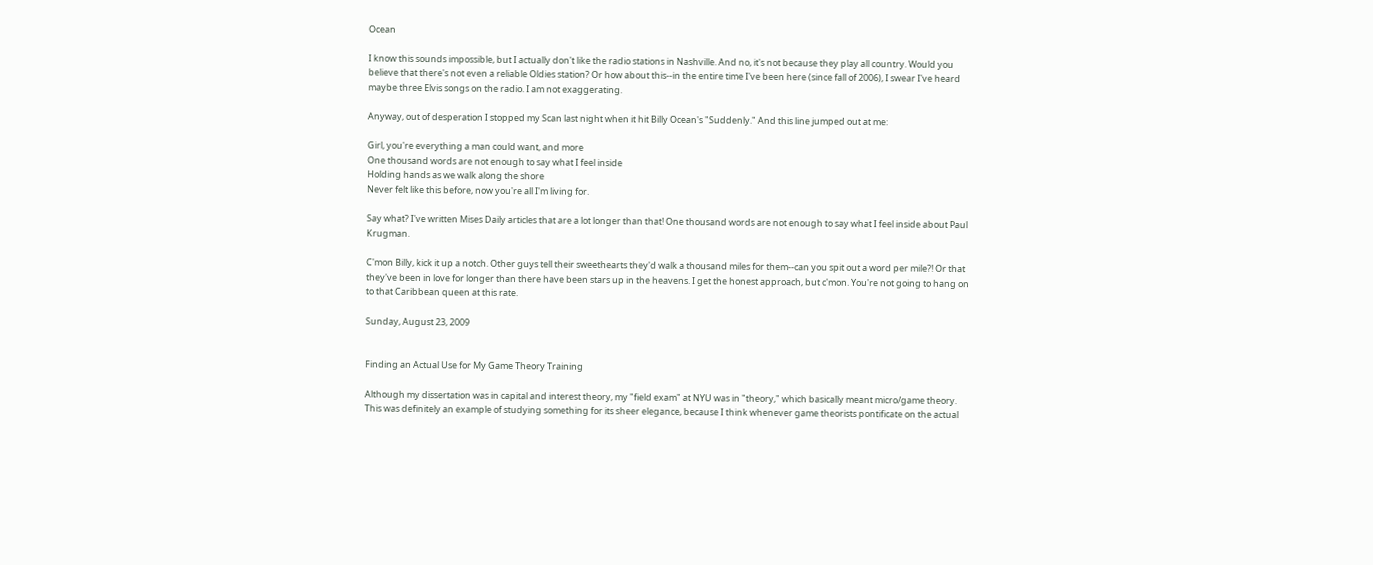Ocean

I know this sounds impossible, but I actually don't like the radio stations in Nashville. And no, it's not because they play all country. Would you believe that there's not even a reliable Oldies station? Or how about this--in the entire time I've been here (since fall of 2006), I swear I've heard maybe three Elvis songs on the radio. I am not exaggerating.

Anyway, out of desperation I stopped my Scan last night when it hit Billy Ocean's "Suddenly." And this line jumped out at me:

Girl, you're everything a man could want, and more
One thousand words are not enough to say what I feel inside
Holding hands as we walk along the shore
Never felt like this before, now you're all I'm living for.

Say what? I've written Mises Daily articles that are a lot longer than that! One thousand words are not enough to say what I feel inside about Paul Krugman.

C'mon Billy, kick it up a notch. Other guys tell their sweethearts they'd walk a thousand miles for them--can you spit out a word per mile?! Or that they've been in love for longer than there have been stars up in the heavens. I get the honest approach, but c'mon. You're not going to hang on to that Caribbean queen at this rate.

Sunday, August 23, 2009


Finding an Actual Use for My Game Theory Training

Although my dissertation was in capital and interest theory, my "field exam" at NYU was in "theory," which basically meant micro/game theory. This was definitely an example of studying something for its sheer elegance, because I think whenever game theorists pontificate on the actual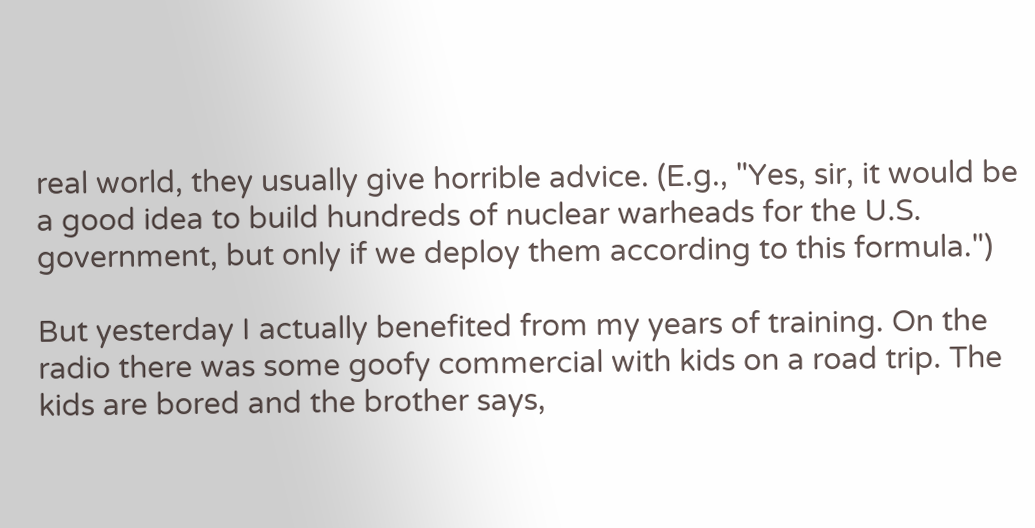real world, they usually give horrible advice. (E.g., "Yes, sir, it would be a good idea to build hundreds of nuclear warheads for the U.S. government, but only if we deploy them according to this formula.")

But yesterday I actually benefited from my years of training. On the radio there was some goofy commercial with kids on a road trip. The kids are bored and the brother says,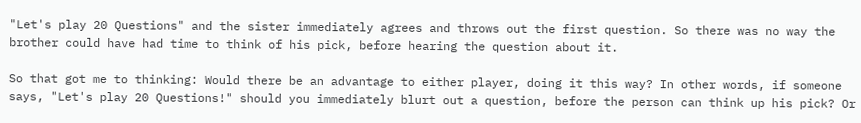"Let's play 20 Questions" and the sister immediately agrees and throws out the first question. So there was no way the brother could have had time to think of his pick, before hearing the question about it.

So that got me to thinking: Would there be an advantage to either player, doing it this way? In other words, if someone says, "Let's play 20 Questions!" should you immediately blurt out a question, before the person can think up his pick? Or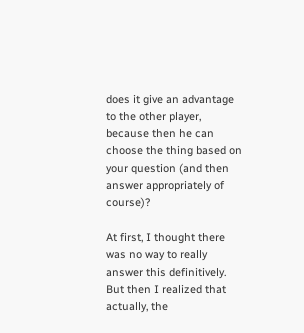does it give an advantage to the other player, because then he can choose the thing based on your question (and then answer appropriately of course)?

At first, I thought there was no way to really answer this definitively. But then I realized that actually, the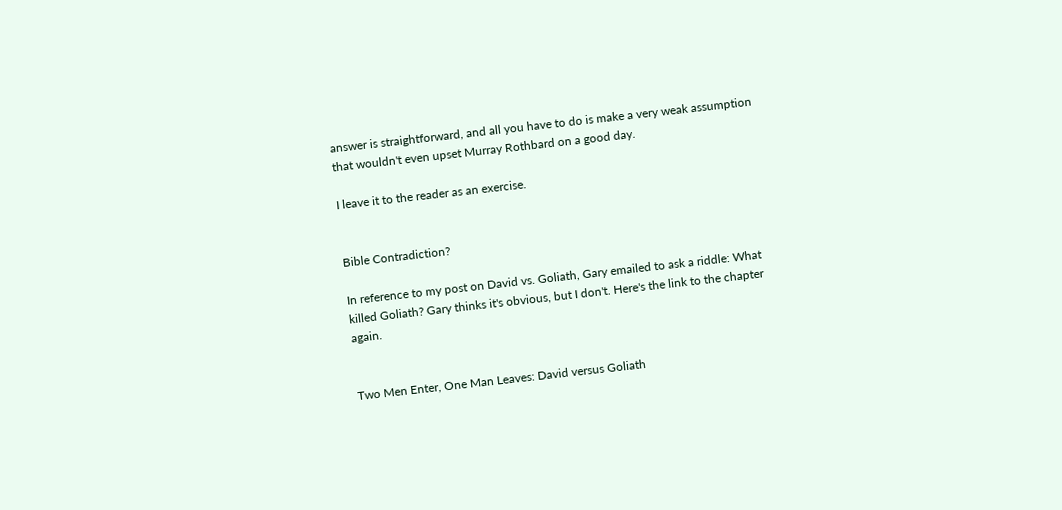answer is straightforward, and all you have to do is make a very weak assumption that wouldn't even upset Murray Rothbard on a good day.

I leave it to the reader as an exercise.


Bible Contradiction?

In reference to my post on David vs. Goliath, Gary emailed to ask a riddle: What killed Goliath? Gary thinks it's obvious, but I don't. Here's the link to the chapter again.


Two Men Enter, One Man Leaves: David versus Goliath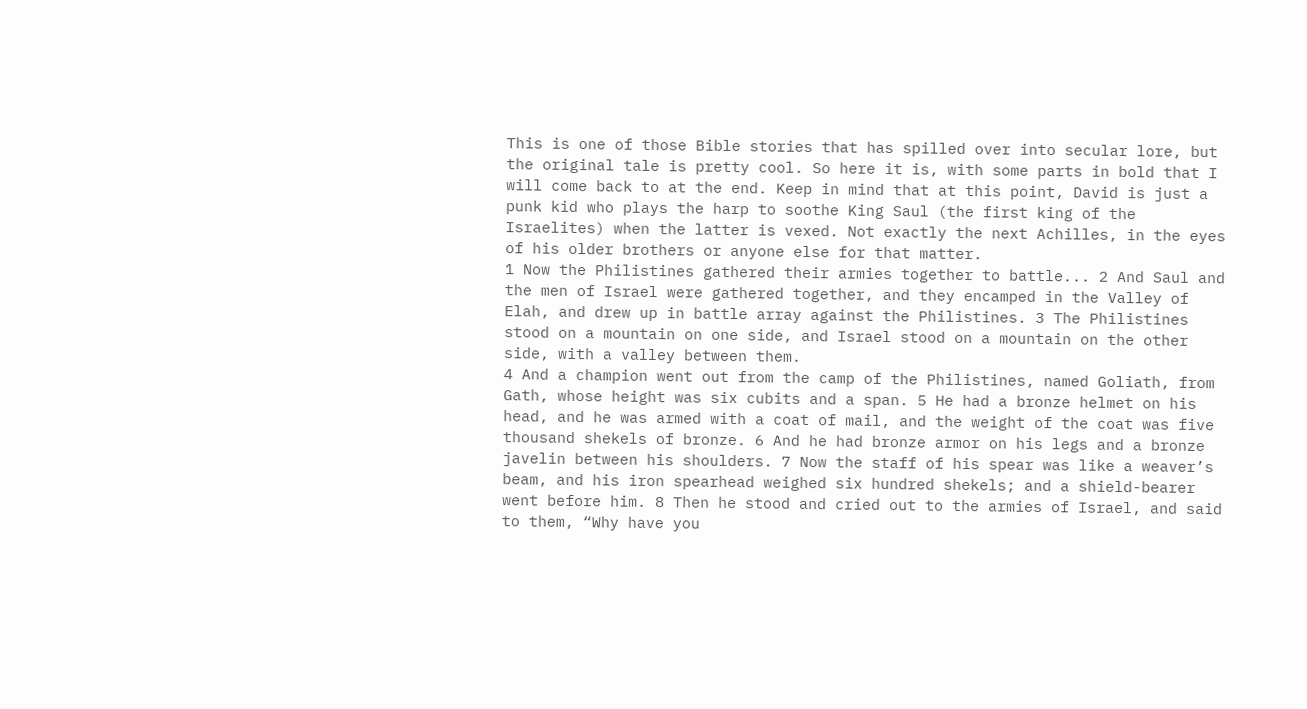This is one of those Bible stories that has spilled over into secular lore, but the original tale is pretty cool. So here it is, with some parts in bold that I will come back to at the end. Keep in mind that at this point, David is just a punk kid who plays the harp to soothe King Saul (the first king of the Israelites) when the latter is vexed. Not exactly the next Achilles, in the eyes of his older brothers or anyone else for that matter.
1 Now the Philistines gathered their armies together to battle... 2 And Saul and the men of Israel were gathered together, and they encamped in the Valley of Elah, and drew up in battle array against the Philistines. 3 The Philistines stood on a mountain on one side, and Israel stood on a mountain on the other side, with a valley between them.
4 And a champion went out from the camp of the Philistines, named Goliath, from Gath, whose height was six cubits and a span. 5 He had a bronze helmet on his head, and he was armed with a coat of mail, and the weight of the coat was five thousand shekels of bronze. 6 And he had bronze armor on his legs and a bronze javelin between his shoulders. 7 Now the staff of his spear was like a weaver’s beam, and his iron spearhead weighed six hundred shekels; and a shield-bearer went before him. 8 Then he stood and cried out to the armies of Israel, and said to them, “Why have you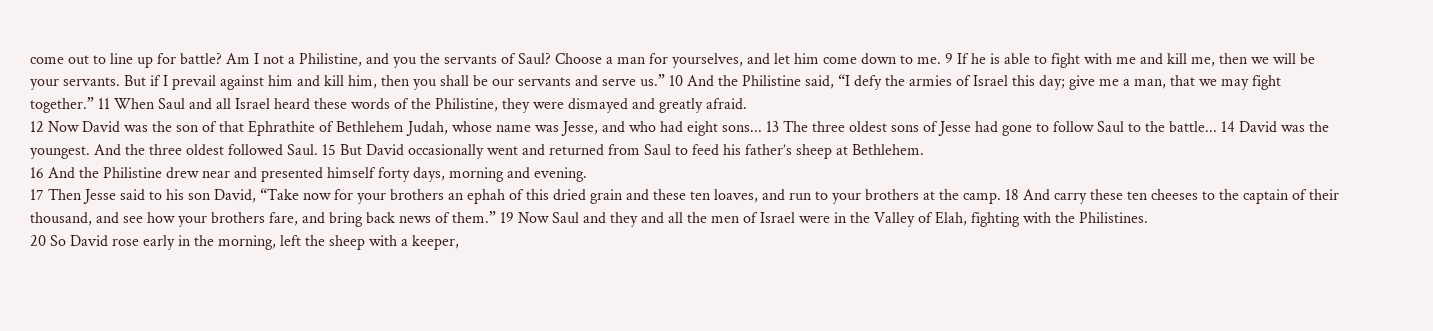come out to line up for battle? Am I not a Philistine, and you the servants of Saul? Choose a man for yourselves, and let him come down to me. 9 If he is able to fight with me and kill me, then we will be your servants. But if I prevail against him and kill him, then you shall be our servants and serve us.” 10 And the Philistine said, “I defy the armies of Israel this day; give me a man, that we may fight together.” 11 When Saul and all Israel heard these words of the Philistine, they were dismayed and greatly afraid.
12 Now David was the son of that Ephrathite of Bethlehem Judah, whose name was Jesse, and who had eight sons... 13 The three oldest sons of Jesse had gone to follow Saul to the battle... 14 David was the youngest. And the three oldest followed Saul. 15 But David occasionally went and returned from Saul to feed his father’s sheep at Bethlehem.
16 And the Philistine drew near and presented himself forty days, morning and evening.
17 Then Jesse said to his son David, “Take now for your brothers an ephah of this dried grain and these ten loaves, and run to your brothers at the camp. 18 And carry these ten cheeses to the captain of their thousand, and see how your brothers fare, and bring back news of them.” 19 Now Saul and they and all the men of Israel were in the Valley of Elah, fighting with the Philistines.
20 So David rose early in the morning, left the sheep with a keeper,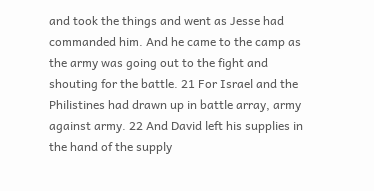and took the things and went as Jesse had commanded him. And he came to the camp as the army was going out to the fight and shouting for the battle. 21 For Israel and the Philistines had drawn up in battle array, army against army. 22 And David left his supplies in the hand of the supply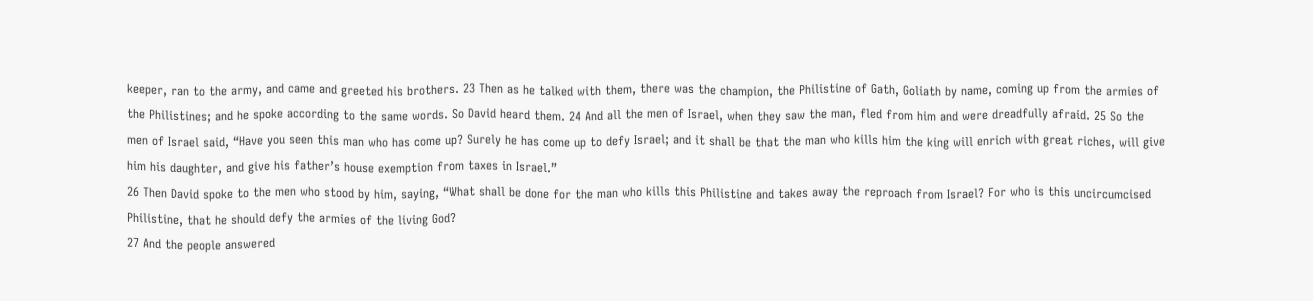keeper, ran to the army, and came and greeted his brothers. 23 Then as he talked with them, there was the champion, the Philistine of Gath, Goliath by name, coming up from the armies of the Philistines; and he spoke according to the same words. So David heard them. 24 And all the men of Israel, when they saw the man, fled from him and were dreadfully afraid. 25 So the men of Israel said, “Have you seen this man who has come up? Surely he has come up to defy Israel; and it shall be that the man who kills him the king will enrich with great riches, will give him his daughter, and give his father’s house exemption from taxes in Israel.”
26 Then David spoke to the men who stood by him, saying, “What shall be done for the man who kills this Philistine and takes away the reproach from Israel? For who is this uncircumcised Philistine, that he should defy the armies of the living God?
27 And the people answered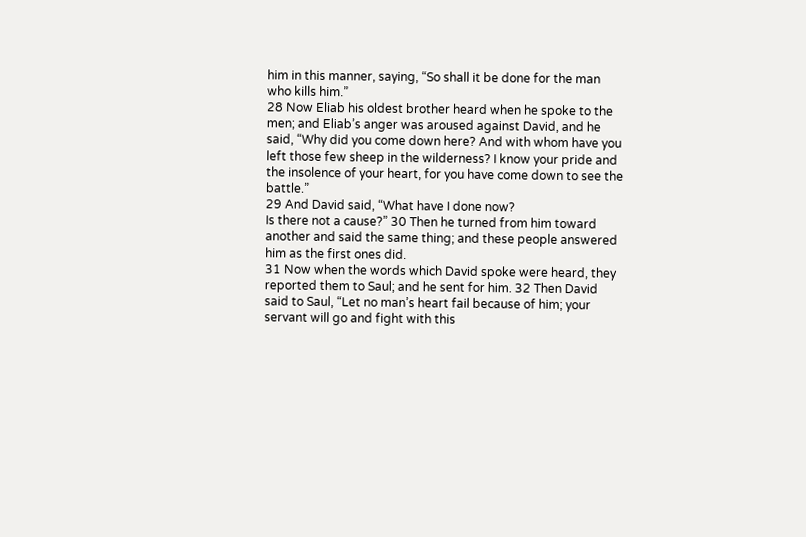him in this manner, saying, “So shall it be done for the man who kills him.”
28 Now Eliab his oldest brother heard when he spoke to the men; and Eliab’s anger was aroused against David, and he said, “Why did you come down here? And with whom have you left those few sheep in the wilderness? I know your pride and the insolence of your heart, for you have come down to see the battle.”
29 And David said, “What have I done now?
Is there not a cause?” 30 Then he turned from him toward another and said the same thing; and these people answered him as the first ones did.
31 Now when the words which David spoke were heard, they reported them to Saul; and he sent for him. 32 Then David said to Saul, “Let no man’s heart fail because of him; your servant will go and fight with this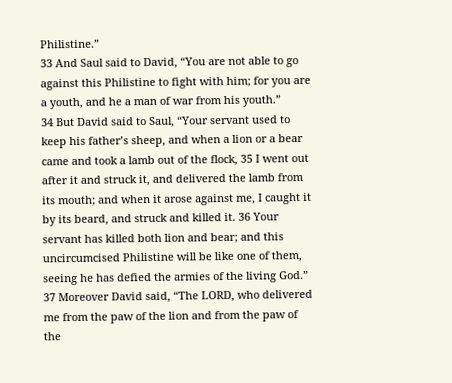Philistine.”
33 And Saul said to David, “You are not able to go against this Philistine to fight with him; for you are a youth, and he a man of war from his youth.”
34 But David said to Saul, “Your servant used to keep his father’s sheep, and when a lion or a bear came and took a lamb out of the flock, 35 I went out after it and struck it, and delivered the lamb from its mouth; and when it arose against me, I caught it by its beard, and struck and killed it. 36 Your servant has killed both lion and bear; and this uncircumcised Philistine will be like one of them, seeing he has defied the armies of the living God.” 37 Moreover David said, “The LORD, who delivered me from the paw of the lion and from the paw of the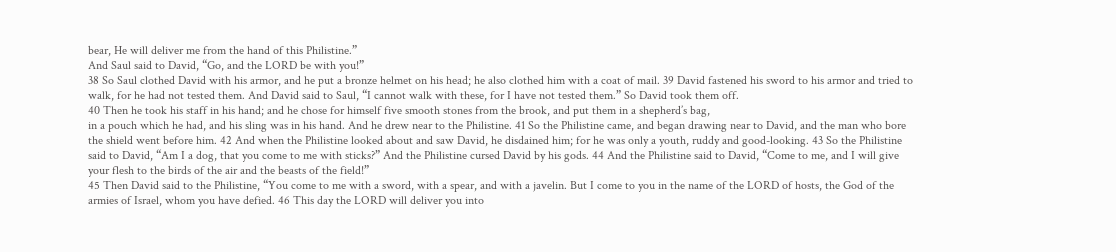bear, He will deliver me from the hand of this Philistine.”
And Saul said to David, “Go, and the LORD be with you!”
38 So Saul clothed David with his armor, and he put a bronze helmet on his head; he also clothed him with a coat of mail. 39 David fastened his sword to his armor and tried to walk, for he had not tested them. And David said to Saul, “I cannot walk with these, for I have not tested them.” So David took them off.
40 Then he took his staff in his hand; and he chose for himself five smooth stones from the brook, and put them in a shepherd’s bag,
in a pouch which he had, and his sling was in his hand. And he drew near to the Philistine. 41 So the Philistine came, and began drawing near to David, and the man who bore the shield went before him. 42 And when the Philistine looked about and saw David, he disdained him; for he was only a youth, ruddy and good-looking. 43 So the Philistine said to David, “Am I a dog, that you come to me with sticks?” And the Philistine cursed David by his gods. 44 And the Philistine said to David, “Come to me, and I will give your flesh to the birds of the air and the beasts of the field!”
45 Then David said to the Philistine, “You come to me with a sword, with a spear, and with a javelin. But I come to you in the name of the LORD of hosts, the God of the armies of Israel, whom you have defied. 46 This day the LORD will deliver you into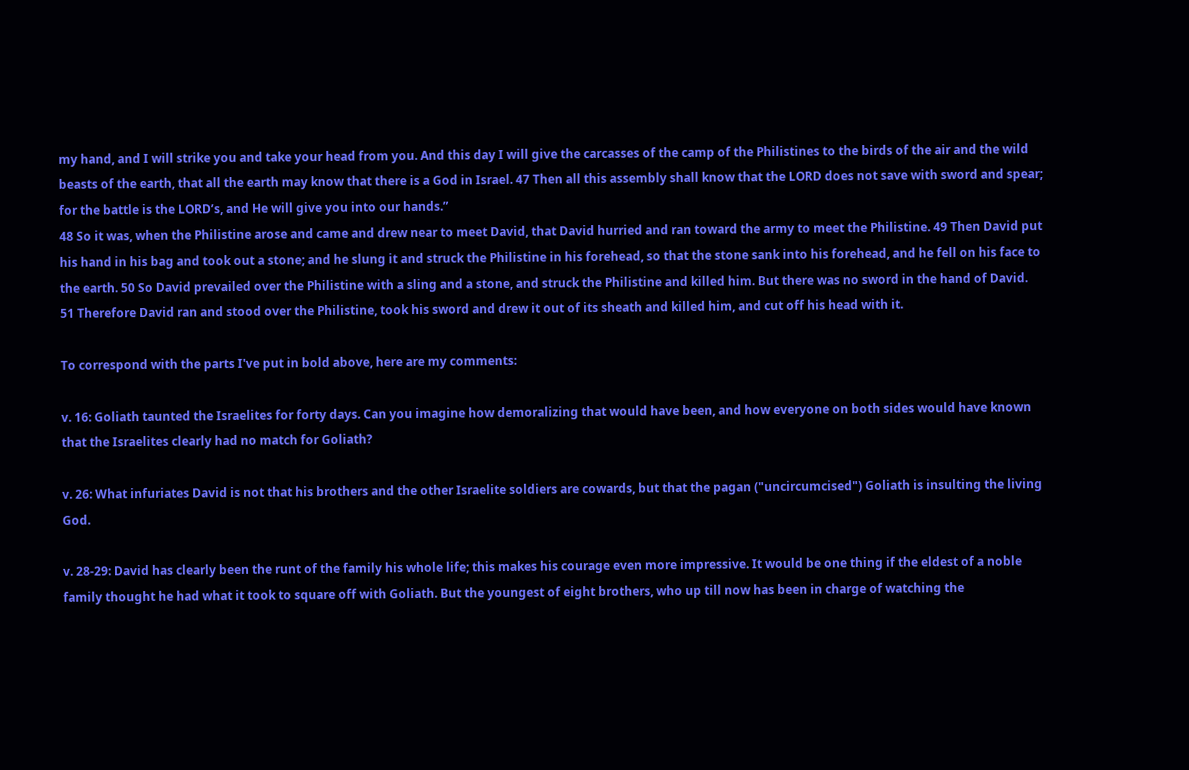my hand, and I will strike you and take your head from you. And this day I will give the carcasses of the camp of the Philistines to the birds of the air and the wild beasts of the earth, that all the earth may know that there is a God in Israel. 47 Then all this assembly shall know that the LORD does not save with sword and spear; for the battle is the LORD’s, and He will give you into our hands.”
48 So it was, when the Philistine arose and came and drew near to meet David, that David hurried and ran toward the army to meet the Philistine. 49 Then David put his hand in his bag and took out a stone; and he slung it and struck the Philistine in his forehead, so that the stone sank into his forehead, and he fell on his face to the earth. 50 So David prevailed over the Philistine with a sling and a stone, and struck the Philistine and killed him. But there was no sword in the hand of David. 51 Therefore David ran and stood over the Philistine, took his sword and drew it out of its sheath and killed him, and cut off his head with it.

To correspond with the parts I've put in bold above, here are my comments:

v. 16: Goliath taunted the Israelites for forty days. Can you imagine how demoralizing that would have been, and how everyone on both sides would have known that the Israelites clearly had no match for Goliath?

v. 26: What infuriates David is not that his brothers and the other Israelite soldiers are cowards, but that the pagan ("uncircumcised") Goliath is insulting the living God.

v. 28-29: David has clearly been the runt of the family his whole life; this makes his courage even more impressive. It would be one thing if the eldest of a noble family thought he had what it took to square off with Goliath. But the youngest of eight brothers, who up till now has been in charge of watching the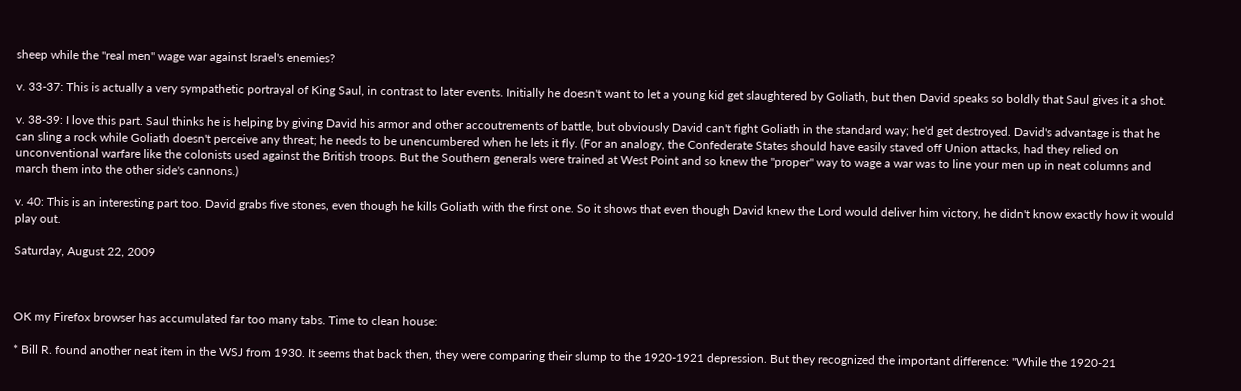sheep while the "real men" wage war against Israel's enemies?

v. 33-37: This is actually a very sympathetic portrayal of King Saul, in contrast to later events. Initially he doesn't want to let a young kid get slaughtered by Goliath, but then David speaks so boldly that Saul gives it a shot.

v. 38-39: I love this part. Saul thinks he is helping by giving David his armor and other accoutrements of battle, but obviously David can't fight Goliath in the standard way; he'd get destroyed. David's advantage is that he can sling a rock while Goliath doesn't perceive any threat; he needs to be unencumbered when he lets it fly. (For an analogy, the Confederate States should have easily staved off Union attacks, had they relied on unconventional warfare like the colonists used against the British troops. But the Southern generals were trained at West Point and so knew the "proper" way to wage a war was to line your men up in neat columns and march them into the other side's cannons.)

v. 40: This is an interesting part too. David grabs five stones, even though he kills Goliath with the first one. So it shows that even though David knew the Lord would deliver him victory, he didn't know exactly how it would play out.

Saturday, August 22, 2009



OK my Firefox browser has accumulated far too many tabs. Time to clean house:

* Bill R. found another neat item in the WSJ from 1930. It seems that back then, they were comparing their slump to the 1920-1921 depression. But they recognized the important difference: "While the 1920-21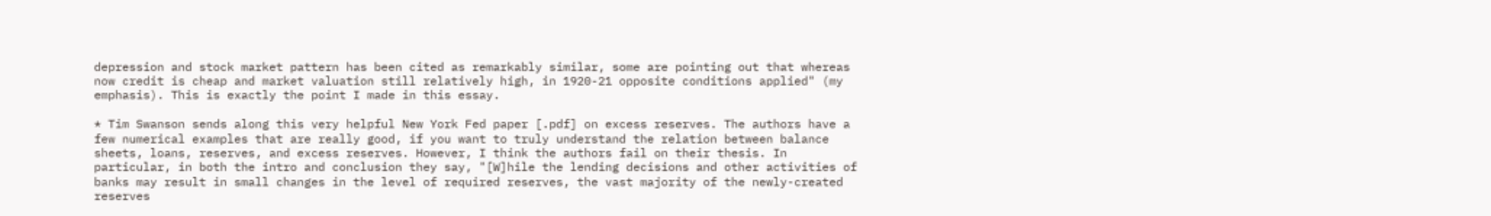depression and stock market pattern has been cited as remarkably similar, some are pointing out that whereas now credit is cheap and market valuation still relatively high, in 1920-21 opposite conditions applied" (my emphasis). This is exactly the point I made in this essay.

* Tim Swanson sends along this very helpful New York Fed paper [.pdf] on excess reserves. The authors have a few numerical examples that are really good, if you want to truly understand the relation between balance sheets, loans, reserves, and excess reserves. However, I think the authors fail on their thesis. In particular, in both the intro and conclusion they say, "[W]hile the lending decisions and other activities of banks may result in small changes in the level of required reserves, the vast majority of the newly-created reserves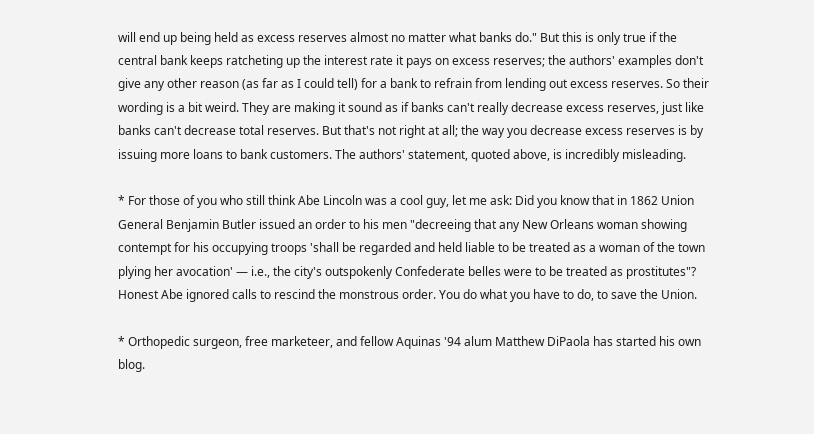will end up being held as excess reserves almost no matter what banks do." But this is only true if the central bank keeps ratcheting up the interest rate it pays on excess reserves; the authors' examples don't give any other reason (as far as I could tell) for a bank to refrain from lending out excess reserves. So their wording is a bit weird. They are making it sound as if banks can't really decrease excess reserves, just like banks can't decrease total reserves. But that's not right at all; the way you decrease excess reserves is by issuing more loans to bank customers. The authors' statement, quoted above, is incredibly misleading.

* For those of you who still think Abe Lincoln was a cool guy, let me ask: Did you know that in 1862 Union General Benjamin Butler issued an order to his men "decreeing that any New Orleans woman showing contempt for his occupying troops 'shall be regarded and held liable to be treated as a woman of the town plying her avocation' — i.e., the city's outspokenly Confederate belles were to be treated as prostitutes"? Honest Abe ignored calls to rescind the monstrous order. You do what you have to do, to save the Union.

* Orthopedic surgeon, free marketeer, and fellow Aquinas '94 alum Matthew DiPaola has started his own blog.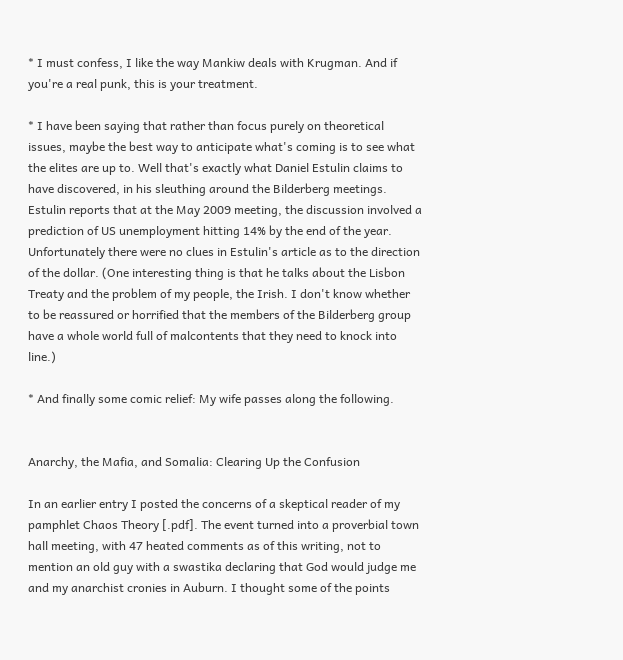* I must confess, I like the way Mankiw deals with Krugman. And if you're a real punk, this is your treatment.

* I have been saying that rather than focus purely on theoretical issues, maybe the best way to anticipate what's coming is to see what the elites are up to. Well that's exactly what Daniel Estulin claims to have discovered, in his sleuthing around the Bilderberg meetings. Estulin reports that at the May 2009 meeting, the discussion involved a prediction of US unemployment hitting 14% by the end of the year. Unfortunately there were no clues in Estulin's article as to the direction of the dollar. (One interesting thing is that he talks about the Lisbon Treaty and the problem of my people, the Irish. I don't know whether to be reassured or horrified that the members of the Bilderberg group have a whole world full of malcontents that they need to knock into line.)

* And finally some comic relief: My wife passes along the following.


Anarchy, the Mafia, and Somalia: Clearing Up the Confusion

In an earlier entry I posted the concerns of a skeptical reader of my pamphlet Chaos Theory [.pdf]. The event turned into a proverbial town hall meeting, with 47 heated comments as of this writing, not to mention an old guy with a swastika declaring that God would judge me and my anarchist cronies in Auburn. I thought some of the points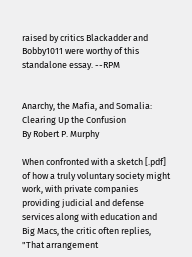raised by critics Blackadder and Bobby1011 were worthy of this standalone essay. --RPM


Anarchy, the Mafia, and Somalia: Clearing Up the Confusion
By Robert P. Murphy

When confronted with a sketch [.pdf] of how a truly voluntary society might work, with private companies providing judicial and defense services along with education and Big Macs, the critic often replies, "That arrangement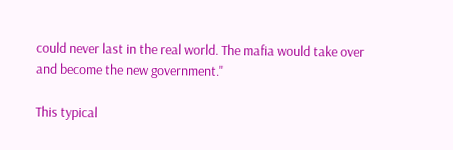could never last in the real world. The mafia would take over and become the new government."

This typical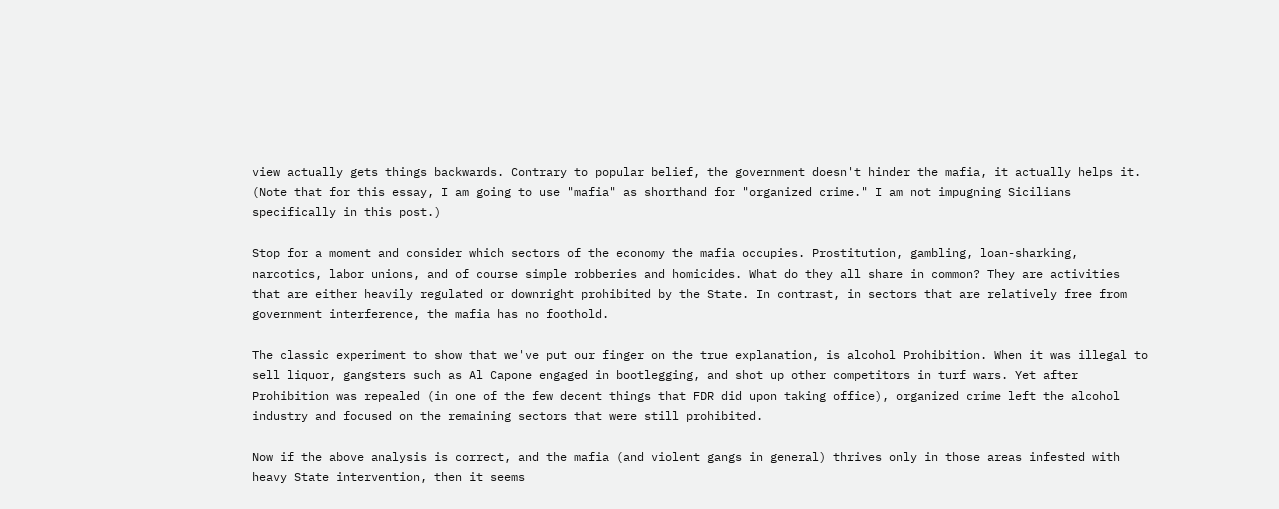view actually gets things backwards. Contrary to popular belief, the government doesn't hinder the mafia, it actually helps it. (Note that for this essay, I am going to use "mafia" as shorthand for "organized crime." I am not impugning Sicilians specifically in this post.)

Stop for a moment and consider which sectors of the economy the mafia occupies. Prostitution, gambling, loan-sharking, narcotics, labor unions, and of course simple robberies and homicides. What do they all share in common? They are activities that are either heavily regulated or downright prohibited by the State. In contrast, in sectors that are relatively free from government interference, the mafia has no foothold.

The classic experiment to show that we've put our finger on the true explanation, is alcohol Prohibition. When it was illegal to sell liquor, gangsters such as Al Capone engaged in bootlegging, and shot up other competitors in turf wars. Yet after Prohibition was repealed (in one of the few decent things that FDR did upon taking office), organized crime left the alcohol industry and focused on the remaining sectors that were still prohibited.

Now if the above analysis is correct, and the mafia (and violent gangs in general) thrives only in those areas infested with heavy State intervention, then it seems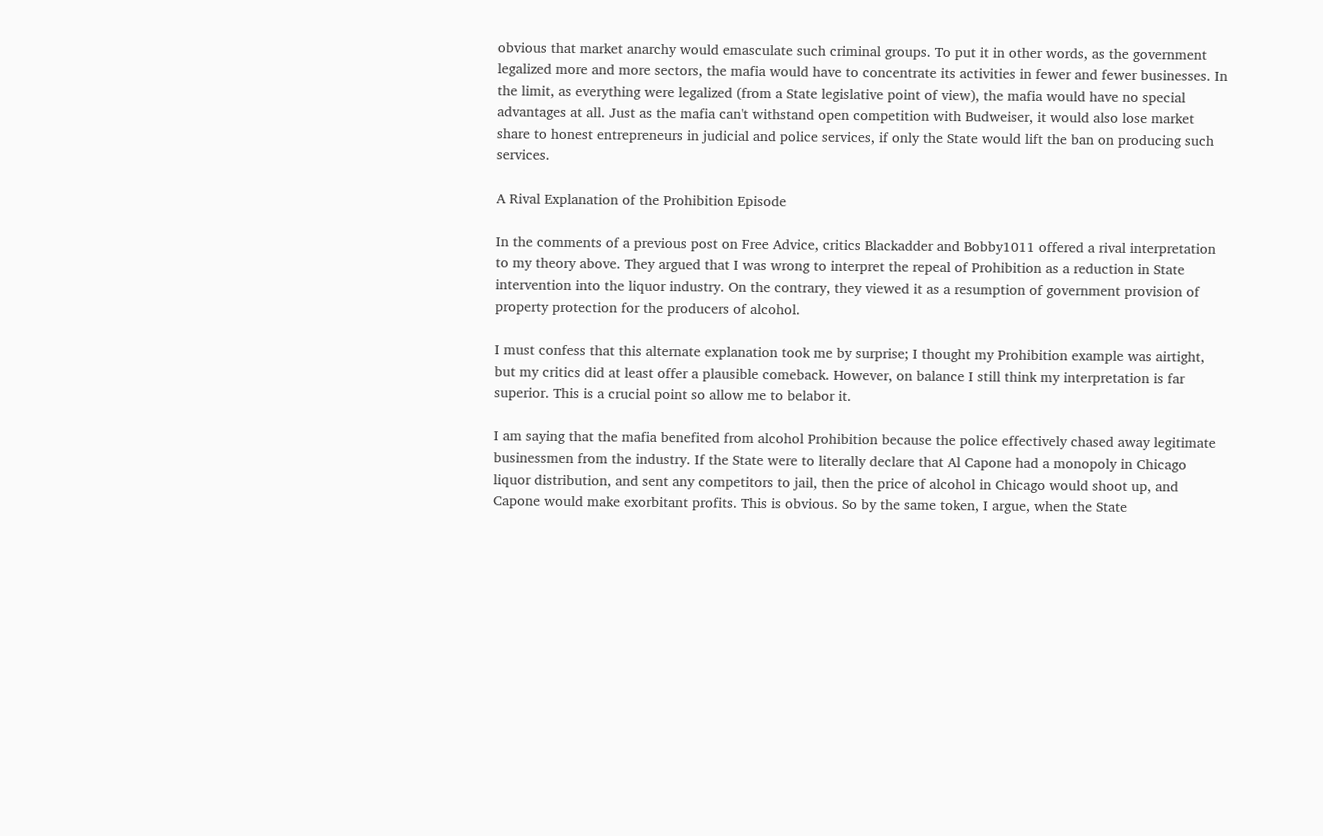obvious that market anarchy would emasculate such criminal groups. To put it in other words, as the government legalized more and more sectors, the mafia would have to concentrate its activities in fewer and fewer businesses. In the limit, as everything were legalized (from a State legislative point of view), the mafia would have no special advantages at all. Just as the mafia can't withstand open competition with Budweiser, it would also lose market share to honest entrepreneurs in judicial and police services, if only the State would lift the ban on producing such services.

A Rival Explanation of the Prohibition Episode

In the comments of a previous post on Free Advice, critics Blackadder and Bobby1011 offered a rival interpretation to my theory above. They argued that I was wrong to interpret the repeal of Prohibition as a reduction in State intervention into the liquor industry. On the contrary, they viewed it as a resumption of government provision of property protection for the producers of alcohol.

I must confess that this alternate explanation took me by surprise; I thought my Prohibition example was airtight, but my critics did at least offer a plausible comeback. However, on balance I still think my interpretation is far superior. This is a crucial point so allow me to belabor it.

I am saying that the mafia benefited from alcohol Prohibition because the police effectively chased away legitimate businessmen from the industry. If the State were to literally declare that Al Capone had a monopoly in Chicago liquor distribution, and sent any competitors to jail, then the price of alcohol in Chicago would shoot up, and Capone would make exorbitant profits. This is obvious. So by the same token, I argue, when the State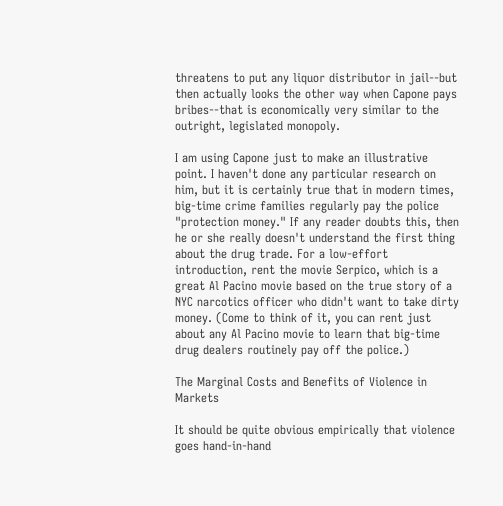threatens to put any liquor distributor in jail--but then actually looks the other way when Capone pays bribes--that is economically very similar to the outright, legislated monopoly.

I am using Capone just to make an illustrative point. I haven't done any particular research on him, but it is certainly true that in modern times, big-time crime families regularly pay the police "protection money." If any reader doubts this, then he or she really doesn't understand the first thing about the drug trade. For a low-effort introduction, rent the movie Serpico, which is a great Al Pacino movie based on the true story of a NYC narcotics officer who didn't want to take dirty money. (Come to think of it, you can rent just about any Al Pacino movie to learn that big-time drug dealers routinely pay off the police.)

The Marginal Costs and Benefits of Violence in Markets

It should be quite obvious empirically that violence goes hand-in-hand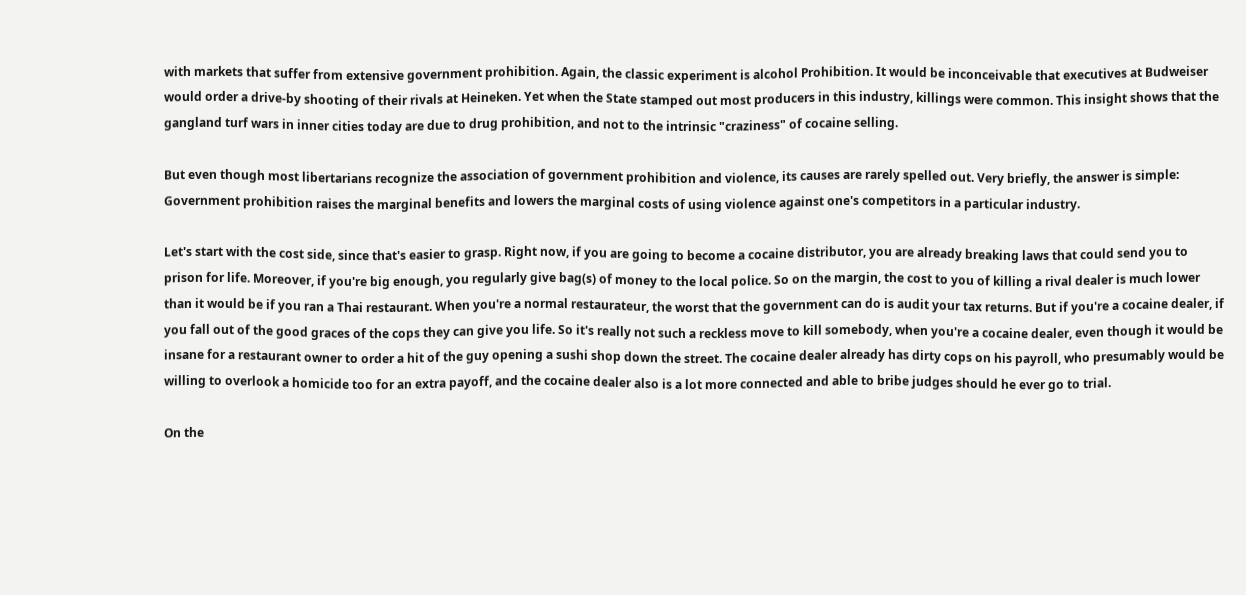with markets that suffer from extensive government prohibition. Again, the classic experiment is alcohol Prohibition. It would be inconceivable that executives at Budweiser would order a drive-by shooting of their rivals at Heineken. Yet when the State stamped out most producers in this industry, killings were common. This insight shows that the gangland turf wars in inner cities today are due to drug prohibition, and not to the intrinsic "craziness" of cocaine selling.

But even though most libertarians recognize the association of government prohibition and violence, its causes are rarely spelled out. Very briefly, the answer is simple: Government prohibition raises the marginal benefits and lowers the marginal costs of using violence against one's competitors in a particular industry.

Let's start with the cost side, since that's easier to grasp. Right now, if you are going to become a cocaine distributor, you are already breaking laws that could send you to prison for life. Moreover, if you're big enough, you regularly give bag(s) of money to the local police. So on the margin, the cost to you of killing a rival dealer is much lower than it would be if you ran a Thai restaurant. When you're a normal restaurateur, the worst that the government can do is audit your tax returns. But if you're a cocaine dealer, if you fall out of the good graces of the cops they can give you life. So it's really not such a reckless move to kill somebody, when you're a cocaine dealer, even though it would be insane for a restaurant owner to order a hit of the guy opening a sushi shop down the street. The cocaine dealer already has dirty cops on his payroll, who presumably would be willing to overlook a homicide too for an extra payoff, and the cocaine dealer also is a lot more connected and able to bribe judges should he ever go to trial.

On the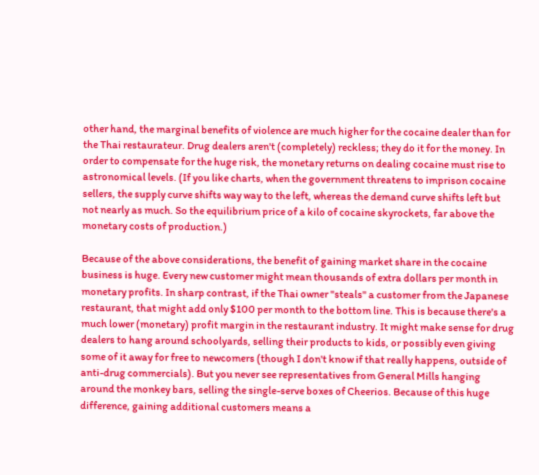other hand, the marginal benefits of violence are much higher for the cocaine dealer than for the Thai restaurateur. Drug dealers aren't (completely) reckless; they do it for the money. In order to compensate for the huge risk, the monetary returns on dealing cocaine must rise to astronomical levels. (If you like charts, when the government threatens to imprison cocaine sellers, the supply curve shifts way way to the left, whereas the demand curve shifts left but not nearly as much. So the equilibrium price of a kilo of cocaine skyrockets, far above the monetary costs of production.)

Because of the above considerations, the benefit of gaining market share in the cocaine business is huge. Every new customer might mean thousands of extra dollars per month in monetary profits. In sharp contrast, if the Thai owner "steals" a customer from the Japanese restaurant, that might add only $100 per month to the bottom line. This is because there's a much lower (monetary) profit margin in the restaurant industry. It might make sense for drug dealers to hang around schoolyards, selling their products to kids, or possibly even giving some of it away for free to newcomers (though I don't know if that really happens, outside of anti-drug commercials). But you never see representatives from General Mills hanging around the monkey bars, selling the single-serve boxes of Cheerios. Because of this huge difference, gaining additional customers means a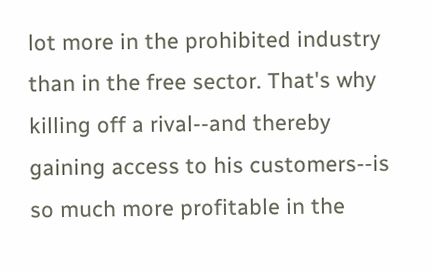lot more in the prohibited industry than in the free sector. That's why killing off a rival--and thereby gaining access to his customers--is so much more profitable in the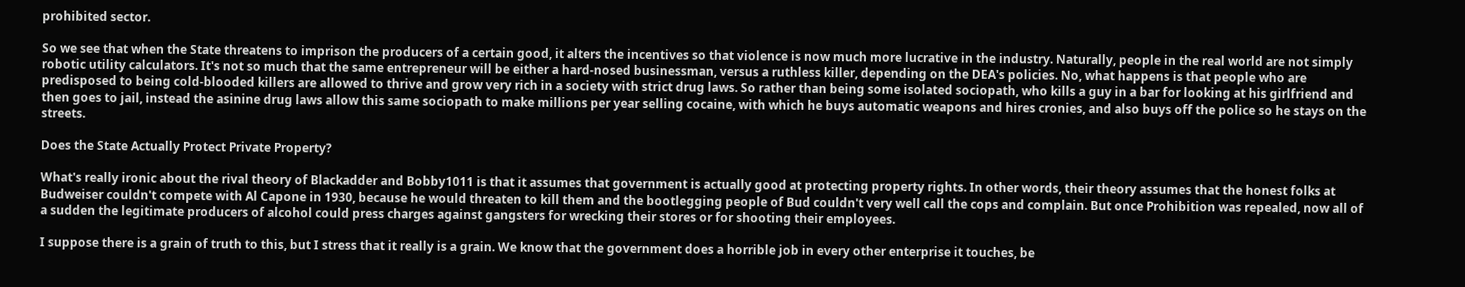prohibited sector.

So we see that when the State threatens to imprison the producers of a certain good, it alters the incentives so that violence is now much more lucrative in the industry. Naturally, people in the real world are not simply robotic utility calculators. It's not so much that the same entrepreneur will be either a hard-nosed businessman, versus a ruthless killer, depending on the DEA's policies. No, what happens is that people who are predisposed to being cold-blooded killers are allowed to thrive and grow very rich in a society with strict drug laws. So rather than being some isolated sociopath, who kills a guy in a bar for looking at his girlfriend and then goes to jail, instead the asinine drug laws allow this same sociopath to make millions per year selling cocaine, with which he buys automatic weapons and hires cronies, and also buys off the police so he stays on the streets.

Does the State Actually Protect Private Property?

What's really ironic about the rival theory of Blackadder and Bobby1011 is that it assumes that government is actually good at protecting property rights. In other words, their theory assumes that the honest folks at Budweiser couldn't compete with Al Capone in 1930, because he would threaten to kill them and the bootlegging people of Bud couldn't very well call the cops and complain. But once Prohibition was repealed, now all of a sudden the legitimate producers of alcohol could press charges against gangsters for wrecking their stores or for shooting their employees.

I suppose there is a grain of truth to this, but I stress that it really is a grain. We know that the government does a horrible job in every other enterprise it touches, be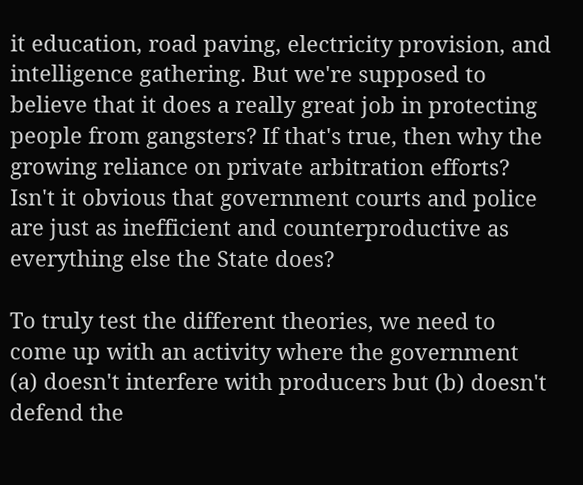it education, road paving, electricity provision, and intelligence gathering. But we're supposed to believe that it does a really great job in protecting people from gangsters? If that's true, then why the growing reliance on private arbitration efforts? Isn't it obvious that government courts and police are just as inefficient and counterproductive as everything else the State does?

To truly test the different theories, we need to come up with an activity where the government (a) doesn't interfere with producers but (b) doesn't defend the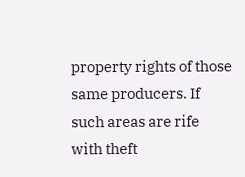property rights of those same producers. If such areas are rife with theft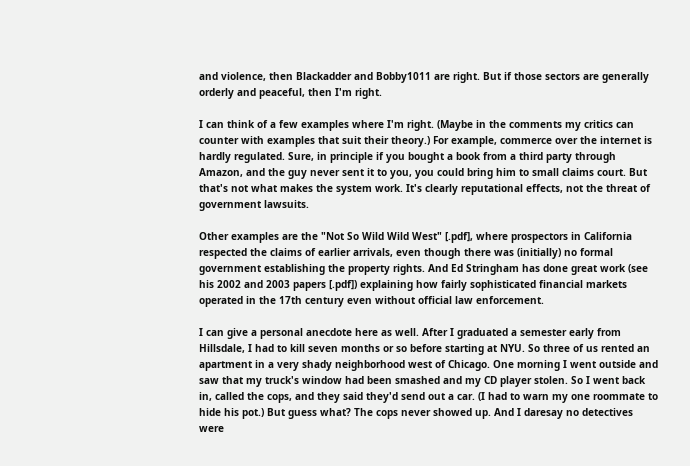and violence, then Blackadder and Bobby1011 are right. But if those sectors are generally orderly and peaceful, then I'm right.

I can think of a few examples where I'm right. (Maybe in the comments my critics can counter with examples that suit their theory.) For example, commerce over the internet is hardly regulated. Sure, in principle if you bought a book from a third party through Amazon, and the guy never sent it to you, you could bring him to small claims court. But that's not what makes the system work. It's clearly reputational effects, not the threat of government lawsuits.

Other examples are the "Not So Wild Wild West" [.pdf], where prospectors in California respected the claims of earlier arrivals, even though there was (initially) no formal government establishing the property rights. And Ed Stringham has done great work (see his 2002 and 2003 papers [.pdf]) explaining how fairly sophisticated financial markets operated in the 17th century even without official law enforcement.

I can give a personal anecdote here as well. After I graduated a semester early from Hillsdale, I had to kill seven months or so before starting at NYU. So three of us rented an apartment in a very shady neighborhood west of Chicago. One morning I went outside and saw that my truck's window had been smashed and my CD player stolen. So I went back in, called the cops, and they said they'd send out a car. (I had to warn my one roommate to hide his pot.) But guess what? The cops never showed up. And I daresay no detectives were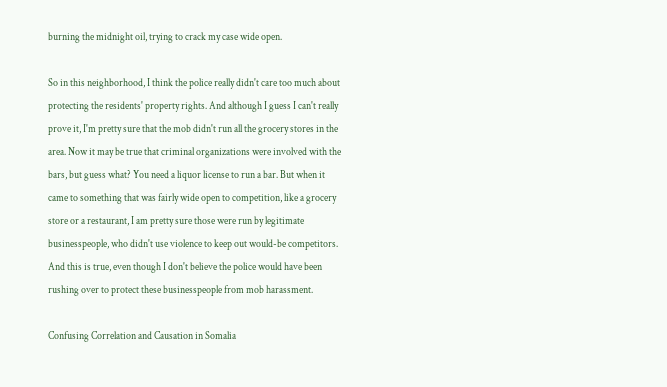burning the midnight oil, trying to crack my case wide open.

So in this neighborhood, I think the police really didn't care too much about protecting the residents' property rights. And although I guess I can't really prove it, I'm pretty sure that the mob didn't run all the grocery stores in the area. Now it may be true that criminal organizations were involved with the bars, but guess what? You need a liquor license to run a bar. But when it came to something that was fairly wide open to competition, like a grocery store or a restaurant, I am pretty sure those were run by legitimate businesspeople, who didn't use violence to keep out would-be competitors. And this is true, even though I don't believe the police would have been rushing over to protect these businesspeople from mob harassment.

Confusing Correlation and Causation in Somalia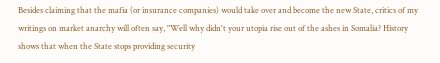Besides claiming that the mafia (or insurance companies) would take over and become the new State, critics of my writings on market anarchy will often say, "Well why didn't your utopia rise out of the ashes in Somalia? History shows that when the State stops providing security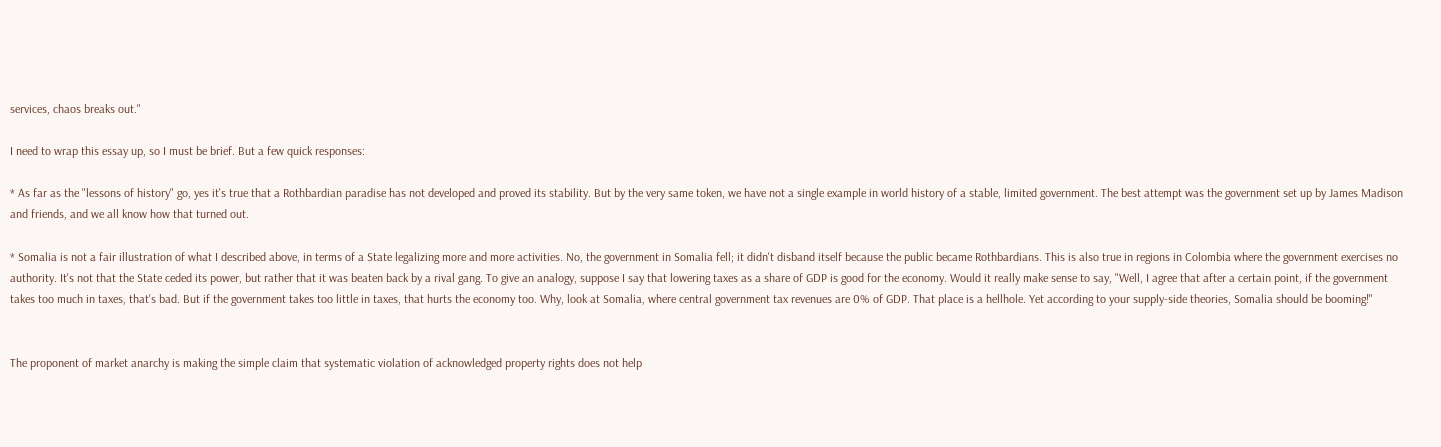services, chaos breaks out."

I need to wrap this essay up, so I must be brief. But a few quick responses:

* As far as the "lessons of history" go, yes it's true that a Rothbardian paradise has not developed and proved its stability. But by the very same token, we have not a single example in world history of a stable, limited government. The best attempt was the government set up by James Madison and friends, and we all know how that turned out.

* Somalia is not a fair illustration of what I described above, in terms of a State legalizing more and more activities. No, the government in Somalia fell; it didn't disband itself because the public became Rothbardians. This is also true in regions in Colombia where the government exercises no authority. It's not that the State ceded its power, but rather that it was beaten back by a rival gang. To give an analogy, suppose I say that lowering taxes as a share of GDP is good for the economy. Would it really make sense to say, "Well, I agree that after a certain point, if the government takes too much in taxes, that's bad. But if the government takes too little in taxes, that hurts the economy too. Why, look at Somalia, where central government tax revenues are 0% of GDP. That place is a hellhole. Yet according to your supply-side theories, Somalia should be booming!"


The proponent of market anarchy is making the simple claim that systematic violation of acknowledged property rights does not help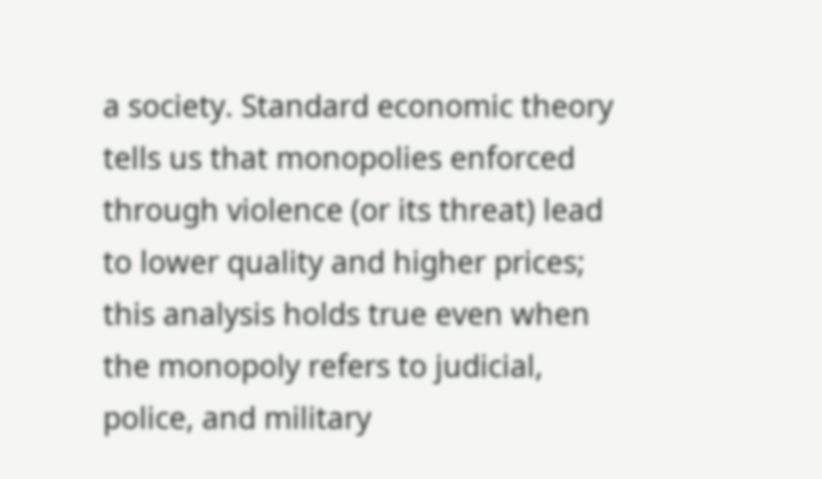a society. Standard economic theory tells us that monopolies enforced through violence (or its threat) lead to lower quality and higher prices; this analysis holds true even when the monopoly refers to judicial, police, and military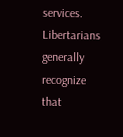services. Libertarians generally recognize that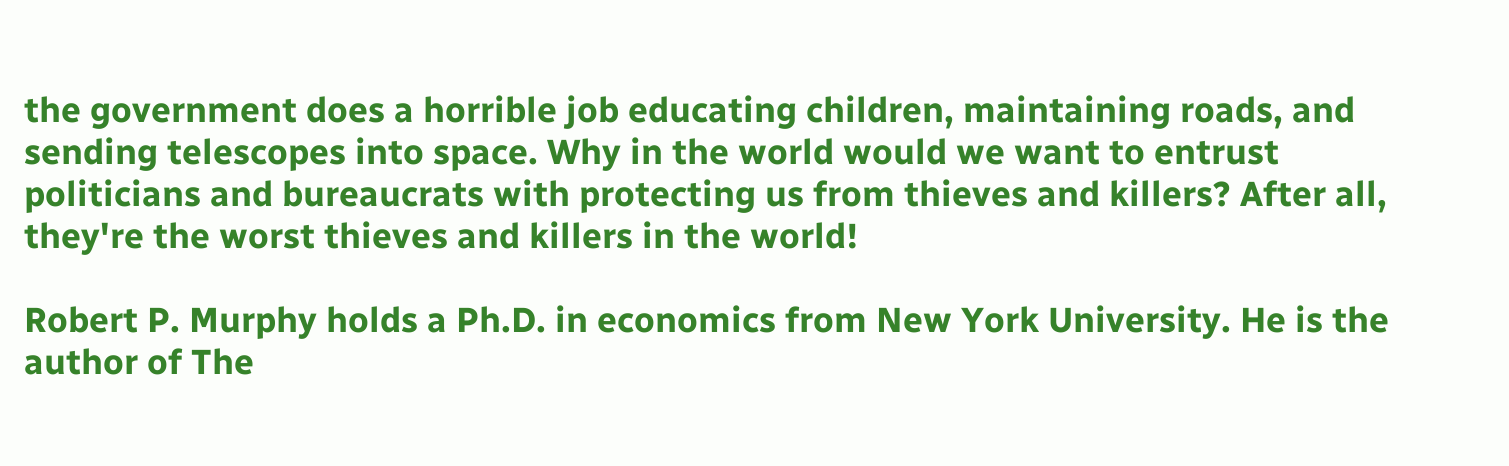the government does a horrible job educating children, maintaining roads, and sending telescopes into space. Why in the world would we want to entrust politicians and bureaucrats with protecting us from thieves and killers? After all, they're the worst thieves and killers in the world!

Robert P. Murphy holds a Ph.D. in economics from New York University. He is the author of The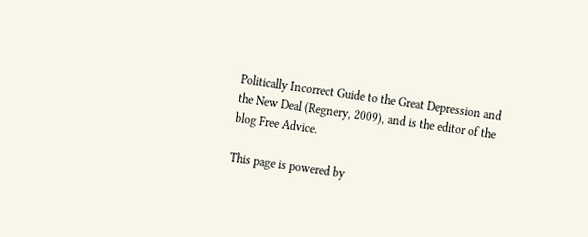Politically Incorrect Guide to the Great Depression and the New Deal (Regnery, 2009), and is the editor of the blog Free Advice.

This page is powered by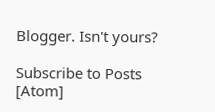Blogger. Isn't yours?

Subscribe to Posts [Atom]